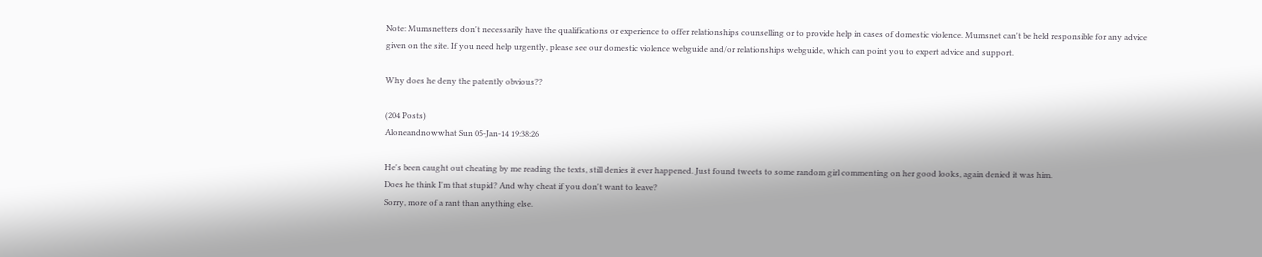Note: Mumsnetters don't necessarily have the qualifications or experience to offer relationships counselling or to provide help in cases of domestic violence. Mumsnet can't be held responsible for any advice given on the site. If you need help urgently, please see our domestic violence webguide and/or relationships webguide, which can point you to expert advice and support.

Why does he deny the patently obvious??

(204 Posts)
Aloneandnowwhat Sun 05-Jan-14 19:38:26

He's been caught out cheating by me reading the texts, still denies it ever happened. Just found tweets to some random girl commenting on her good looks, again denied it was him.
Does he think I'm that stupid? And why cheat if you don't want to leave?
Sorry, more of a rant than anything else.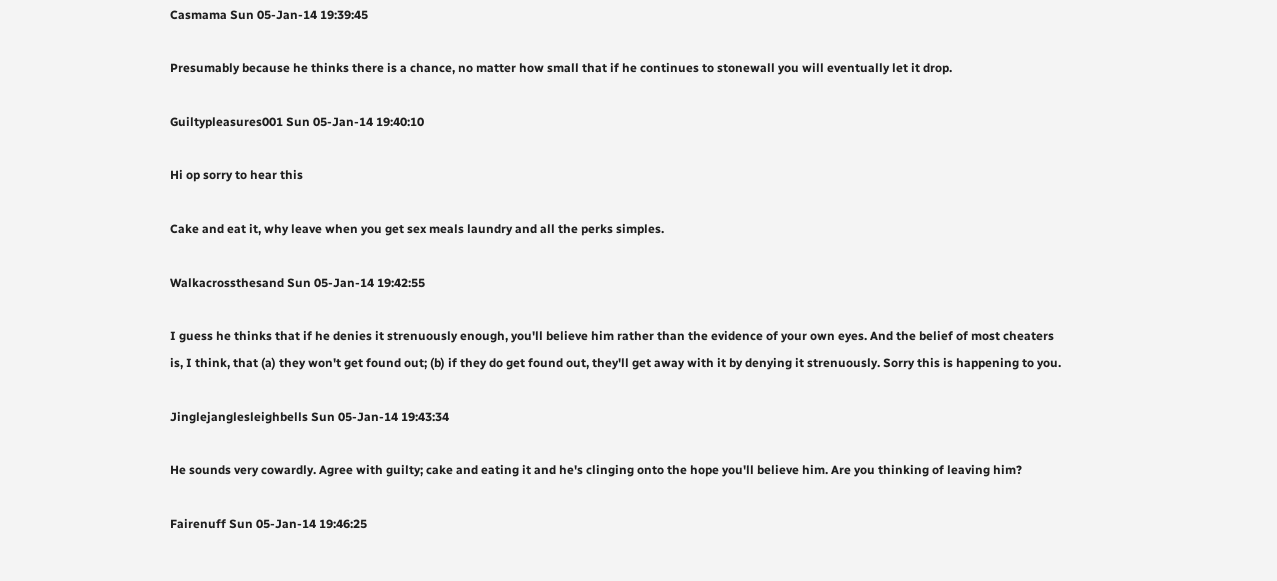Casmama Sun 05-Jan-14 19:39:45

Presumably because he thinks there is a chance, no matter how small that if he continues to stonewall you will eventually let it drop.

Guiltypleasures001 Sun 05-Jan-14 19:40:10

Hi op sorry to hear this

Cake and eat it, why leave when you get sex meals laundry and all the perks simples.

Walkacrossthesand Sun 05-Jan-14 19:42:55

I guess he thinks that if he denies it strenuously enough, you'll believe him rather than the evidence of your own eyes. And the belief of most cheaters is, I think, that (a) they won't get found out; (b) if they do get found out, they'll get away with it by denying it strenuously. Sorry this is happening to you.

Jinglejanglesleighbells Sun 05-Jan-14 19:43:34

He sounds very cowardly. Agree with guilty; cake and eating it and he's clinging onto the hope you'll believe him. Are you thinking of leaving him?

Fairenuff Sun 05-Jan-14 19:46:25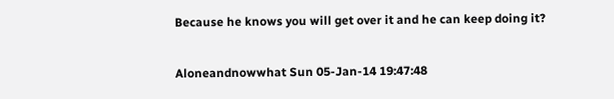Because he knows you will get over it and he can keep doing it?

Aloneandnowwhat Sun 05-Jan-14 19:47:48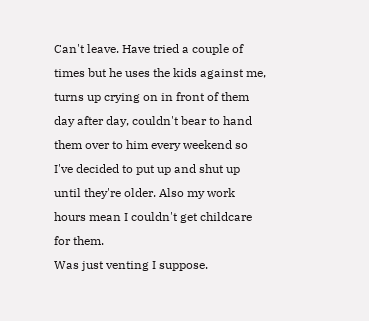Can't leave. Have tried a couple of times but he uses the kids against me, turns up crying on in front of them day after day, couldn't bear to hand them over to him every weekend so I've decided to put up and shut up until they're older. Also my work hours mean I couldn't get childcare for them.
Was just venting I suppose.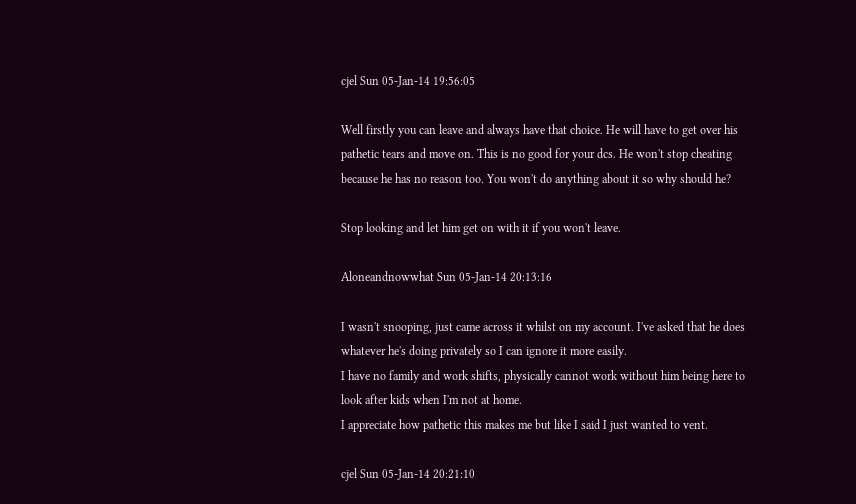cjel Sun 05-Jan-14 19:56:05

Well firstly you can leave and always have that choice. He will have to get over his pathetic tears and move on. This is no good for your dcs. He won't stop cheating because he has no reason too. You won't do anything about it so why should he?

Stop looking and let him get on with it if you won't leave.

Aloneandnowwhat Sun 05-Jan-14 20:13:16

I wasn't snooping, just came across it whilst on my account. I've asked that he does whatever he's doing privately so I can ignore it more easily.
I have no family and work shifts, physically cannot work without him being here to look after kids when I'm not at home.
I appreciate how pathetic this makes me but like I said I just wanted to vent.

cjel Sun 05-Jan-14 20:21:10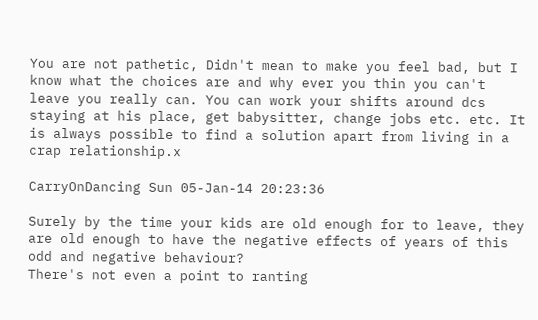You are not pathetic, Didn't mean to make you feel bad, but I know what the choices are and why ever you thin you can't leave you really can. You can work your shifts around dcs staying at his place, get babysitter, change jobs etc. etc. It is always possible to find a solution apart from living in a crap relationship.x

CarryOnDancing Sun 05-Jan-14 20:23:36

Surely by the time your kids are old enough for to leave, they are old enough to have the negative effects of years of this odd and negative behaviour?
There's not even a point to ranting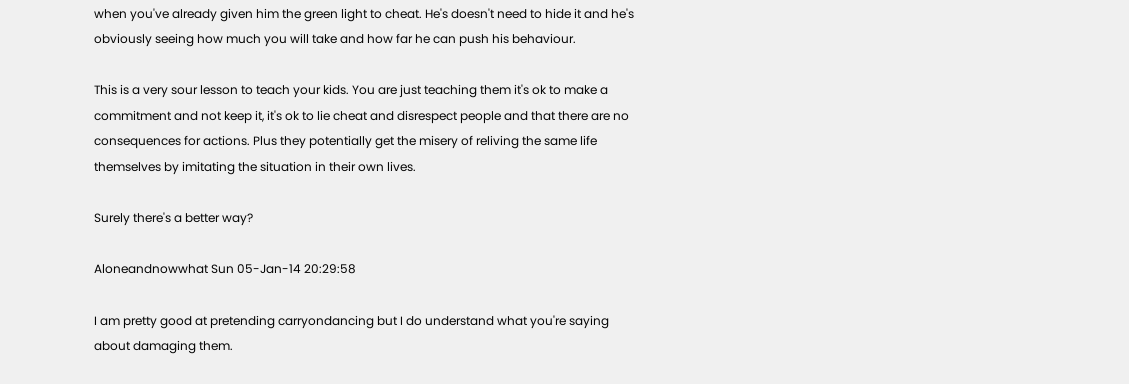when you've already given him the green light to cheat. He's doesn't need to hide it and he's obviously seeing how much you will take and how far he can push his behaviour.

This is a very sour lesson to teach your kids. You are just teaching them it's ok to make a commitment and not keep it, it's ok to lie cheat and disrespect people and that there are no consequences for actions. Plus they potentially get the misery of reliving the same life themselves by imitating the situation in their own lives.

Surely there's a better way?

Aloneandnowwhat Sun 05-Jan-14 20:29:58

I am pretty good at pretending carryondancing but I do understand what you're saying about damaging them.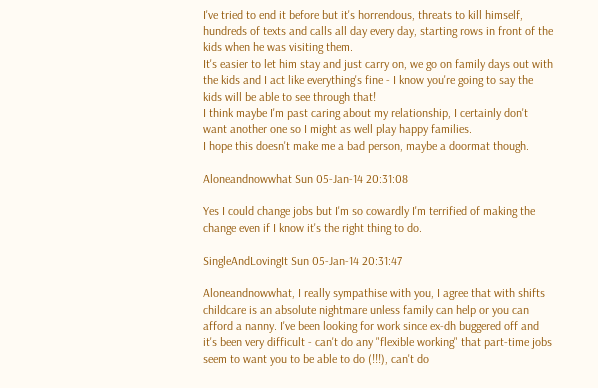I've tried to end it before but it's horrendous, threats to kill himself, hundreds of texts and calls all day every day, starting rows in front of the kids when he was visiting them.
It's easier to let him stay and just carry on, we go on family days out with the kids and I act like everything's fine - I know you're going to say the kids will be able to see through that!
I think maybe I'm past caring about my relationship, I certainly don't want another one so I might as well play happy families.
I hope this doesn't make me a bad person, maybe a doormat though.

Aloneandnowwhat Sun 05-Jan-14 20:31:08

Yes I could change jobs but I'm so cowardly I'm terrified of making the change even if I know it's the right thing to do.

SingleAndLovingIt Sun 05-Jan-14 20:31:47

Aloneandnowwhat, I really sympathise with you, I agree that with shifts childcare is an absolute nightmare unless family can help or you can afford a nanny. I've been looking for work since ex-dh buggered off and it's been very difficult - can't do any "flexible working" that part-time jobs seem to want you to be able to do (!!!), can't do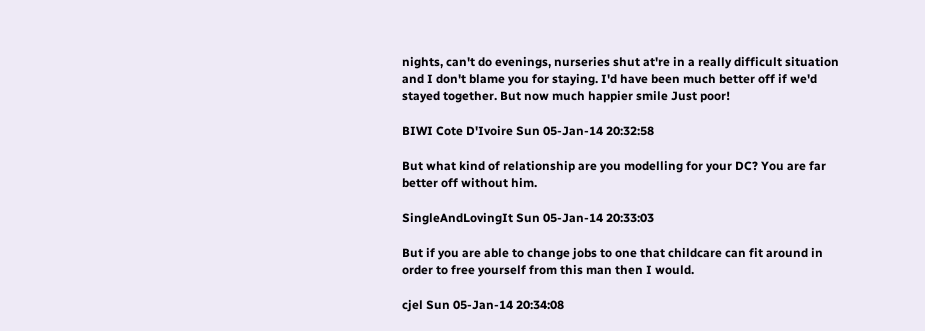nights, can't do evenings, nurseries shut at're in a really difficult situation and I don't blame you for staying. I'd have been much better off if we'd stayed together. But now much happier smile Just poor!

BIWI Cote D'Ivoire Sun 05-Jan-14 20:32:58

But what kind of relationship are you modelling for your DC? You are far better off without him.

SingleAndLovingIt Sun 05-Jan-14 20:33:03

But if you are able to change jobs to one that childcare can fit around in order to free yourself from this man then I would.

cjel Sun 05-Jan-14 20:34:08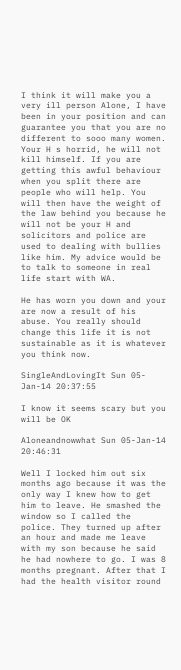I think it will make you a very ill person Alone, I have been in your position and can guarantee you that you are no different to sooo many women. Your H s horrid, he will not kill himself. If you are getting this awful behaviour when you split there are people who will help. You will then have the weight of the law behind you because he will not be your H and solicitors and police are used to dealing with bullies like him. My advice would be to talk to someone in real life start with WA.

He has worn you down and your are now a result of his abuse. You really should change this life it is not sustainable as it is whatever you think now.

SingleAndLovingIt Sun 05-Jan-14 20:37:55

I know it seems scary but you will be OK

Aloneandnowwhat Sun 05-Jan-14 20:46:31

Well I locked him out six months ago because it was the only way I knew how to get him to leave. He smashed the window so I called the police. They turned up after an hour and made me leave with my son because he said he had nowhere to go. I was 8 months pregnant. After that I had the health visitor round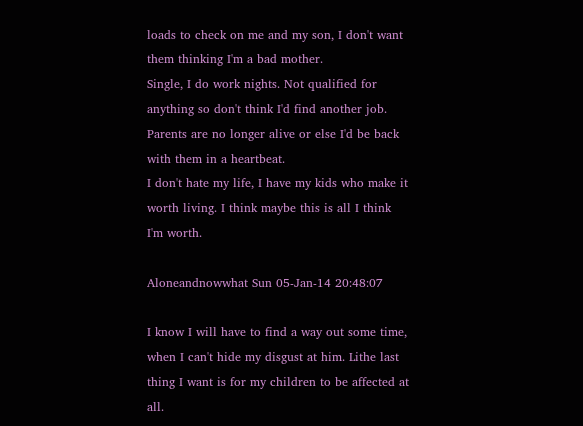loads to check on me and my son, I don't want them thinking I'm a bad mother.
Single, I do work nights. Not qualified for anything so don't think I'd find another job. Parents are no longer alive or else I'd be back with them in a heartbeat.
I don't hate my life, I have my kids who make it worth living. I think maybe this is all I think I'm worth.

Aloneandnowwhat Sun 05-Jan-14 20:48:07

I know I will have to find a way out some time, when I can't hide my disgust at him. Lithe last thing I want is for my children to be affected at all.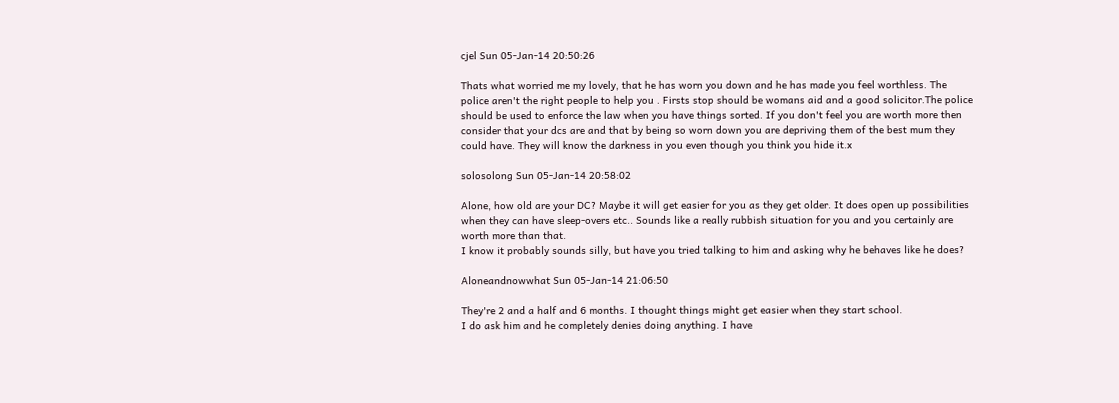cjel Sun 05-Jan-14 20:50:26

Thats what worried me my lovely, that he has worn you down and he has made you feel worthless. The police aren't the right people to help you . Firsts stop should be womans aid and a good solicitor.The police should be used to enforce the law when you have things sorted. If you don't feel you are worth more then consider that your dcs are and that by being so worn down you are depriving them of the best mum they could have. They will know the darkness in you even though you think you hide it.x

solosolong Sun 05-Jan-14 20:58:02

Alone, how old are your DC? Maybe it will get easier for you as they get older. It does open up possibilities when they can have sleep-overs etc.. Sounds like a really rubbish situation for you and you certainly are worth more than that.
I know it probably sounds silly, but have you tried talking to him and asking why he behaves like he does?

Aloneandnowwhat Sun 05-Jan-14 21:06:50

They're 2 and a half and 6 months. I thought things might get easier when they start school.
I do ask him and he completely denies doing anything. I have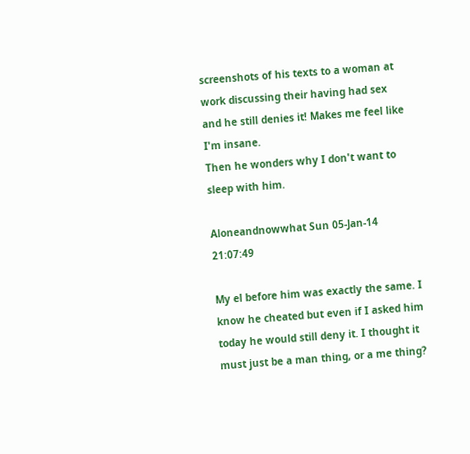screenshots of his texts to a woman at work discussing their having had sex and he still denies it! Makes me feel like I'm insane.
Then he wonders why I don't want to sleep with him.

Aloneandnowwhat Sun 05-Jan-14 21:07:49

My el before him was exactly the same. I know he cheated but even if I asked him today he would still deny it. I thought it must just be a man thing, or a me thing?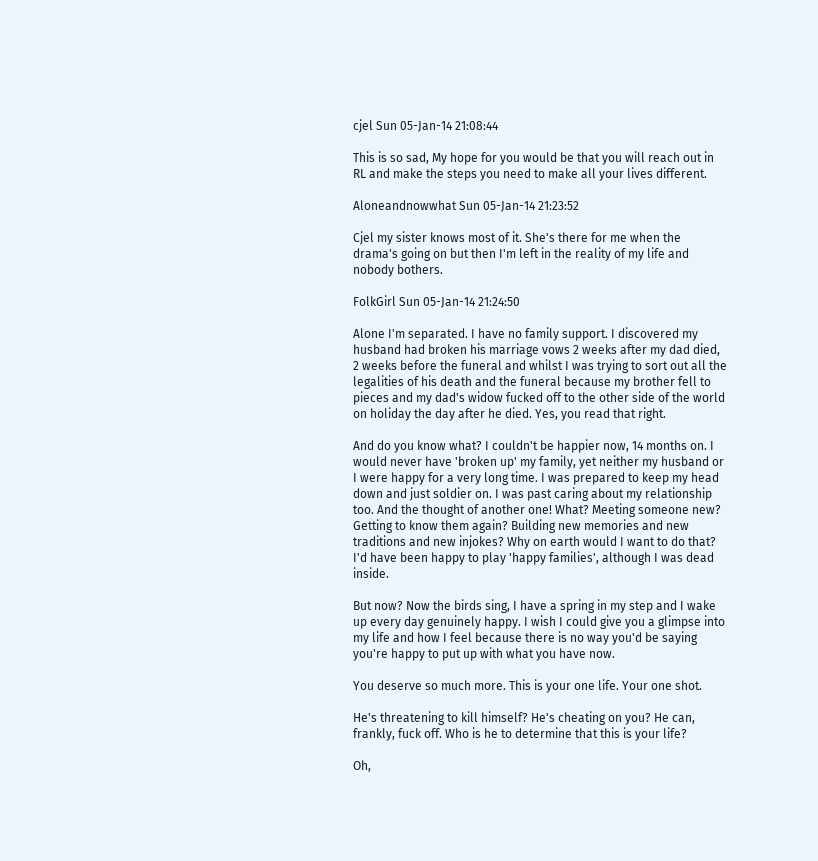cjel Sun 05-Jan-14 21:08:44

This is so sad, My hope for you would be that you will reach out in RL and make the steps you need to make all your lives different.

Aloneandnowwhat Sun 05-Jan-14 21:23:52

Cjel my sister knows most of it. She's there for me when the drama's going on but then I'm left in the reality of my life and nobody bothers.

FolkGirl Sun 05-Jan-14 21:24:50

Alone I'm separated. I have no family support. I discovered my husband had broken his marriage vows 2 weeks after my dad died, 2 weeks before the funeral and whilst I was trying to sort out all the legalities of his death and the funeral because my brother fell to pieces and my dad's widow fucked off to the other side of the world on holiday the day after he died. Yes, you read that right.

And do you know what? I couldn't be happier now, 14 months on. I would never have 'broken up' my family, yet neither my husband or I were happy for a very long time. I was prepared to keep my head down and just soldier on. I was past caring about my relationship too. And the thought of another one! What? Meeting someone new? Getting to know them again? Building new memories and new traditions and new injokes? Why on earth would I want to do that? I'd have been happy to play 'happy families', although I was dead inside.

But now? Now the birds sing, I have a spring in my step and I wake up every day genuinely happy. I wish I could give you a glimpse into my life and how I feel because there is no way you'd be saying you're happy to put up with what you have now.

You deserve so much more. This is your one life. Your one shot.

He's threatening to kill himself? He's cheating on you? He can, frankly, fuck off. Who is he to determine that this is your life?

Oh,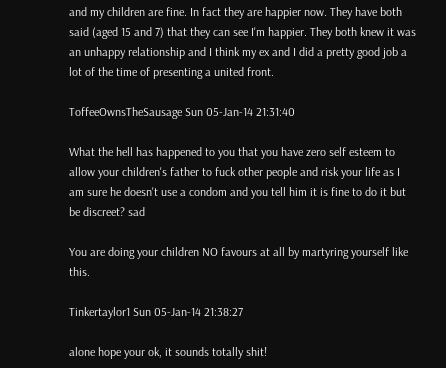and my children are fine. In fact they are happier now. They have both said (aged 15 and 7) that they can see I'm happier. They both knew it was an unhappy relationship and I think my ex and I did a pretty good job a lot of the time of presenting a united front.

ToffeeOwnsTheSausage Sun 05-Jan-14 21:31:40

What the hell has happened to you that you have zero self esteem to allow your children's father to fuck other people and risk your life as I am sure he doesn't use a condom and you tell him it is fine to do it but be discreet? sad

You are doing your children NO favours at all by martyring yourself like this.

Tinkertaylor1 Sun 05-Jan-14 21:38:27

alone hope your ok, it sounds totally shit!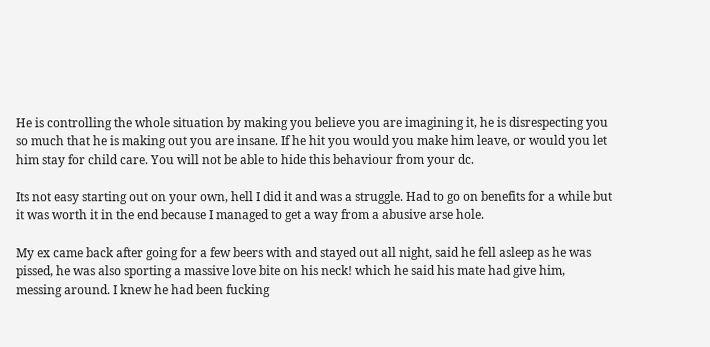He is controlling the whole situation by making you believe you are imagining it, he is disrespecting you so much that he is making out you are insane. If he hit you would you make him leave, or would you let him stay for child care. You will not be able to hide this behaviour from your dc.

Its not easy starting out on your own, hell I did it and was a struggle. Had to go on benefits for a while but it was worth it in the end because I managed to get a way from a abusive arse hole.

My ex came back after going for a few beers with and stayed out all night, said he fell asleep as he was pissed, he was also sporting a massive love bite on his neck! which he said his mate had give him, messing around. I knew he had been fucking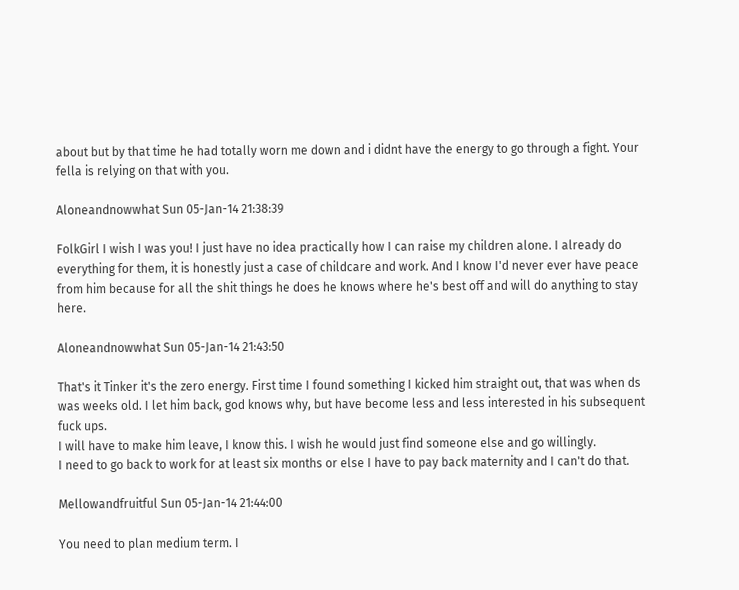about but by that time he had totally worn me down and i didnt have the energy to go through a fight. Your fella is relying on that with you.

Aloneandnowwhat Sun 05-Jan-14 21:38:39

FolkGirl I wish I was you! I just have no idea practically how I can raise my children alone. I already do everything for them, it is honestly just a case of childcare and work. And I know I'd never ever have peace from him because for all the shit things he does he knows where he's best off and will do anything to stay here.

Aloneandnowwhat Sun 05-Jan-14 21:43:50

That's it Tinker it's the zero energy. First time I found something I kicked him straight out, that was when ds was weeks old. I let him back, god knows why, but have become less and less interested in his subsequent fuck ups.
I will have to make him leave, I know this. I wish he would just find someone else and go willingly.
I need to go back to work for at least six months or else I have to pay back maternity and I can't do that.

Mellowandfruitful Sun 05-Jan-14 21:44:00

You need to plan medium term. I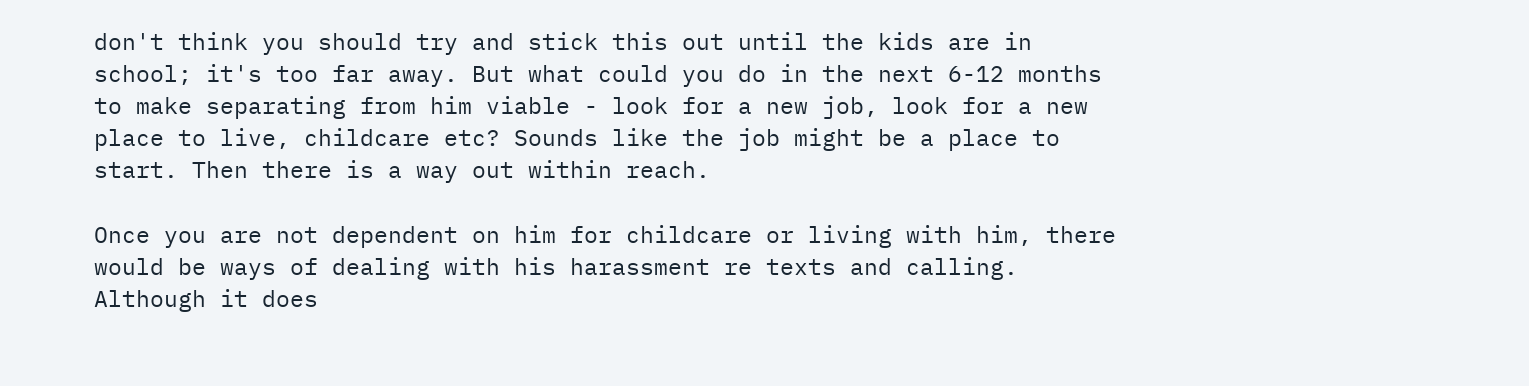don't think you should try and stick this out until the kids are in school; it's too far away. But what could you do in the next 6-12 months to make separating from him viable - look for a new job, look for a new place to live, childcare etc? Sounds like the job might be a place to start. Then there is a way out within reach.

Once you are not dependent on him for childcare or living with him, there would be ways of dealing with his harassment re texts and calling. Although it does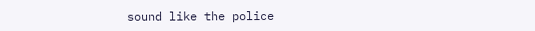sound like the police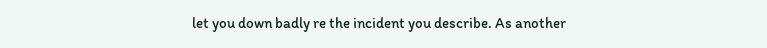let you down badly re the incident you describe. As another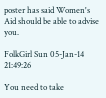poster has said Women's Aid should be able to advise you.

FolkGirl Sun 05-Jan-14 21:49:26

You need to take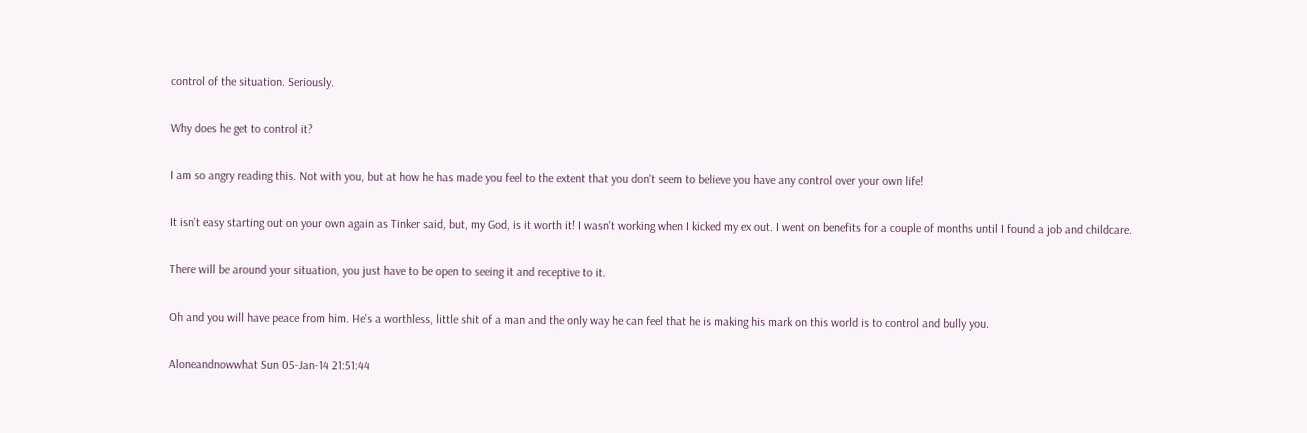control of the situation. Seriously.

Why does he get to control it?

I am so angry reading this. Not with you, but at how he has made you feel to the extent that you don't seem to believe you have any control over your own life!

It isn't easy starting out on your own again as Tinker said, but, my God, is it worth it! I wasn't working when I kicked my ex out. I went on benefits for a couple of months until I found a job and childcare.

There will be around your situation, you just have to be open to seeing it and receptive to it.

Oh and you will have peace from him. He's a worthless, little shit of a man and the only way he can feel that he is making his mark on this world is to control and bully you.

Aloneandnowwhat Sun 05-Jan-14 21:51:44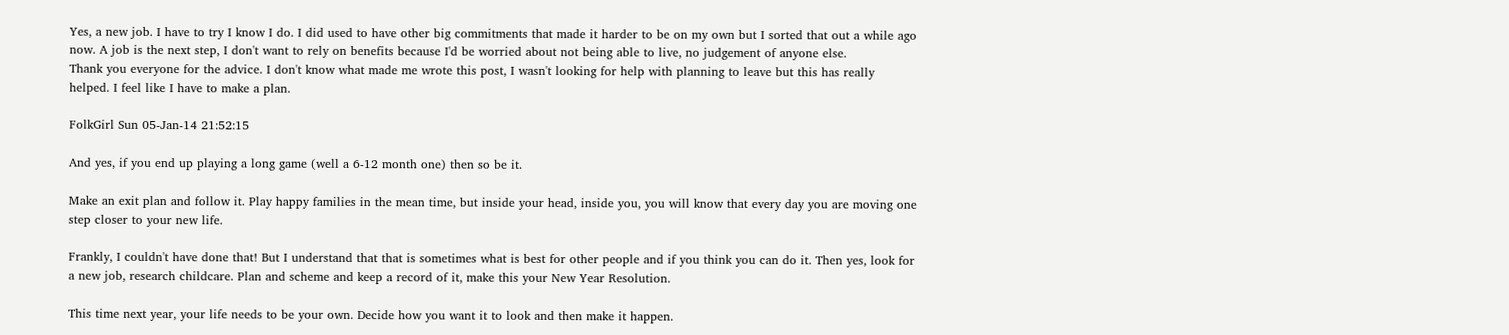Yes, a new job. I have to try I know I do. I did used to have other big commitments that made it harder to be on my own but I sorted that out a while ago now. A job is the next step, I don't want to rely on benefits because I'd be worried about not being able to live, no judgement of anyone else.
Thank you everyone for the advice. I don't know what made me wrote this post, I wasn't looking for help with planning to leave but this has really helped. I feel like I have to make a plan.

FolkGirl Sun 05-Jan-14 21:52:15

And yes, if you end up playing a long game (well a 6-12 month one) then so be it.

Make an exit plan and follow it. Play happy families in the mean time, but inside your head, inside you, you will know that every day you are moving one step closer to your new life.

Frankly, I couldn't have done that! But I understand that that is sometimes what is best for other people and if you think you can do it. Then yes, look for a new job, research childcare. Plan and scheme and keep a record of it, make this your New Year Resolution.

This time next year, your life needs to be your own. Decide how you want it to look and then make it happen.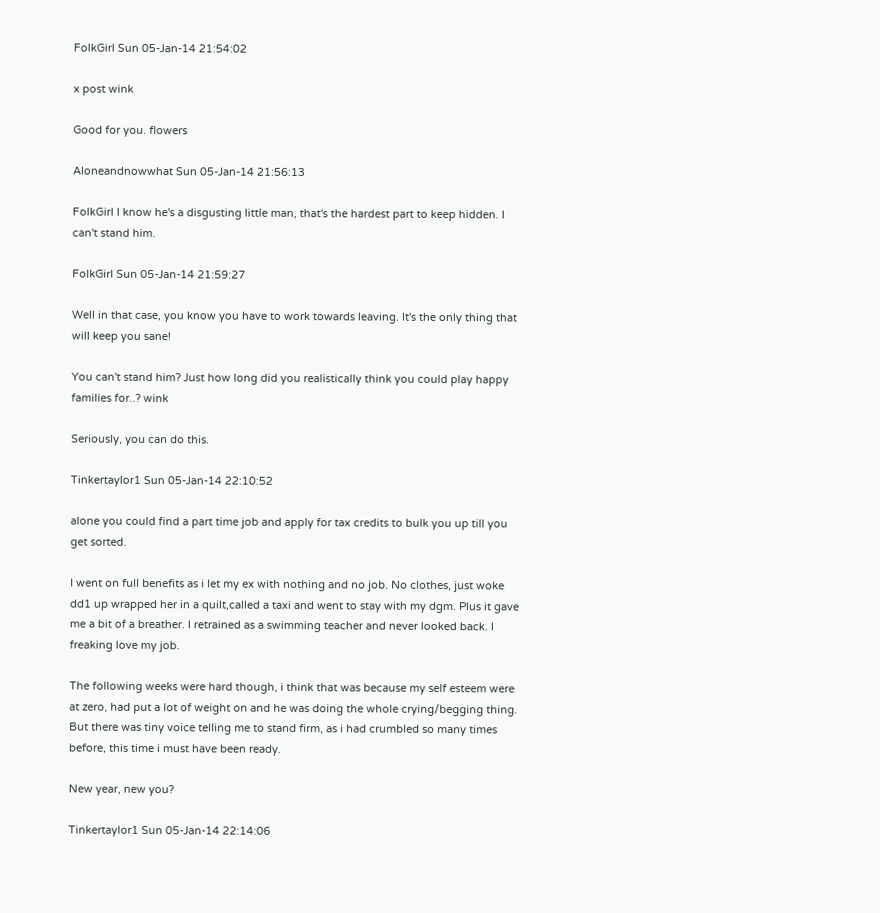FolkGirl Sun 05-Jan-14 21:54:02

x post wink

Good for you. flowers

Aloneandnowwhat Sun 05-Jan-14 21:56:13

FolkGirl I know he's a disgusting little man, that's the hardest part to keep hidden. I can't stand him.

FolkGirl Sun 05-Jan-14 21:59:27

Well in that case, you know you have to work towards leaving. It's the only thing that will keep you sane!

You can't stand him? Just how long did you realistically think you could play happy families for..? wink

Seriously, you can do this.

Tinkertaylor1 Sun 05-Jan-14 22:10:52

alone you could find a part time job and apply for tax credits to bulk you up till you get sorted.

I went on full benefits as i let my ex with nothing and no job. No clothes, just woke dd1 up wrapped her in a quilt,called a taxi and went to stay with my dgm. Plus it gave me a bit of a breather. I retrained as a swimming teacher and never looked back. I freaking love my job.

The following weeks were hard though, i think that was because my self esteem were at zero, had put a lot of weight on and he was doing the whole crying/begging thing. But there was tiny voice telling me to stand firm, as i had crumbled so many times before, this time i must have been ready.

New year, new you?

Tinkertaylor1 Sun 05-Jan-14 22:14:06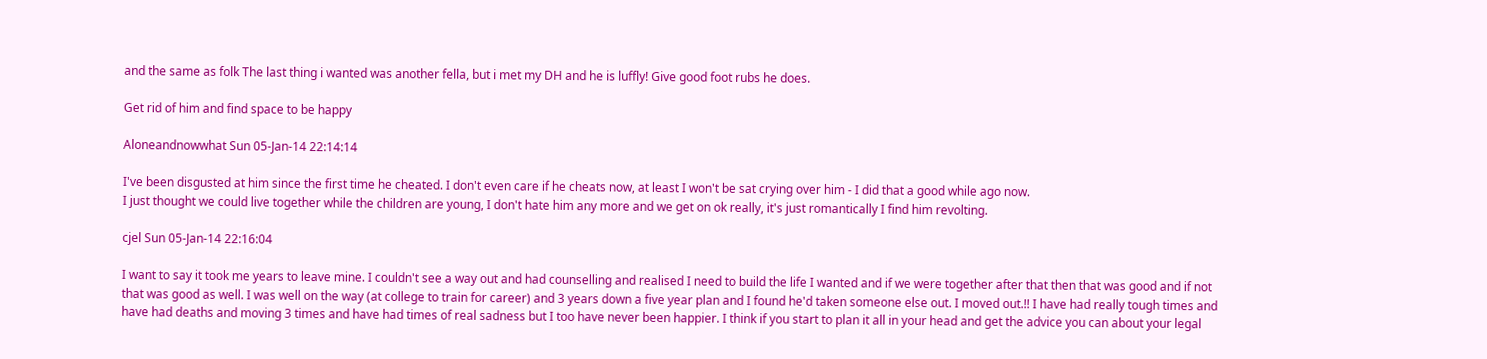and the same as folk The last thing i wanted was another fella, but i met my DH and he is luffly! Give good foot rubs he does.

Get rid of him and find space to be happy

Aloneandnowwhat Sun 05-Jan-14 22:14:14

I've been disgusted at him since the first time he cheated. I don't even care if he cheats now, at least I won't be sat crying over him - I did that a good while ago now.
I just thought we could live together while the children are young, I don't hate him any more and we get on ok really, it's just romantically I find him revolting.

cjel Sun 05-Jan-14 22:16:04

I want to say it took me years to leave mine. I couldn't see a way out and had counselling and realised I need to build the life I wanted and if we were together after that then that was good and if not that was good as well. I was well on the way (at college to train for career) and 3 years down a five year plan and I found he'd taken someone else out. I moved out.!! I have had really tough times and have had deaths and moving 3 times and have had times of real sadness but I too have never been happier. I think if you start to plan it all in your head and get the advice you can about your legal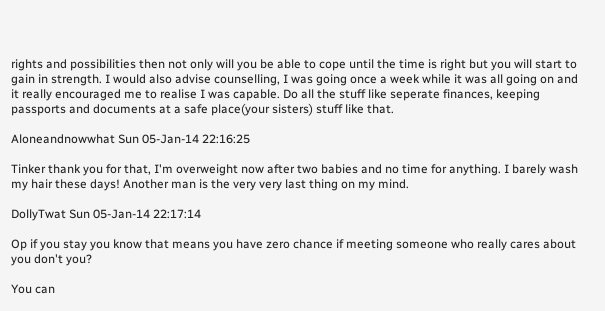rights and possibilities then not only will you be able to cope until the time is right but you will start to gain in strength. I would also advise counselling, I was going once a week while it was all going on and it really encouraged me to realise I was capable. Do all the stuff like seperate finances, keeping passports and documents at a safe place(your sisters) stuff like that.

Aloneandnowwhat Sun 05-Jan-14 22:16:25

Tinker thank you for that, I'm overweight now after two babies and no time for anything. I barely wash my hair these days! Another man is the very very last thing on my mind.

DollyTwat Sun 05-Jan-14 22:17:14

Op if you stay you know that means you have zero chance if meeting someone who really cares about you don't you?

You can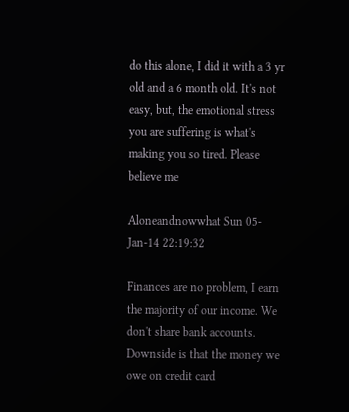do this alone, I did it with a 3 yr old and a 6 month old. It's not easy, but, the emotional stress you are suffering is what's making you so tired. Please believe me

Aloneandnowwhat Sun 05-Jan-14 22:19:32

Finances are no problem, I earn the majority of our income. We don't share bank accounts. Downside is that the money we owe on credit card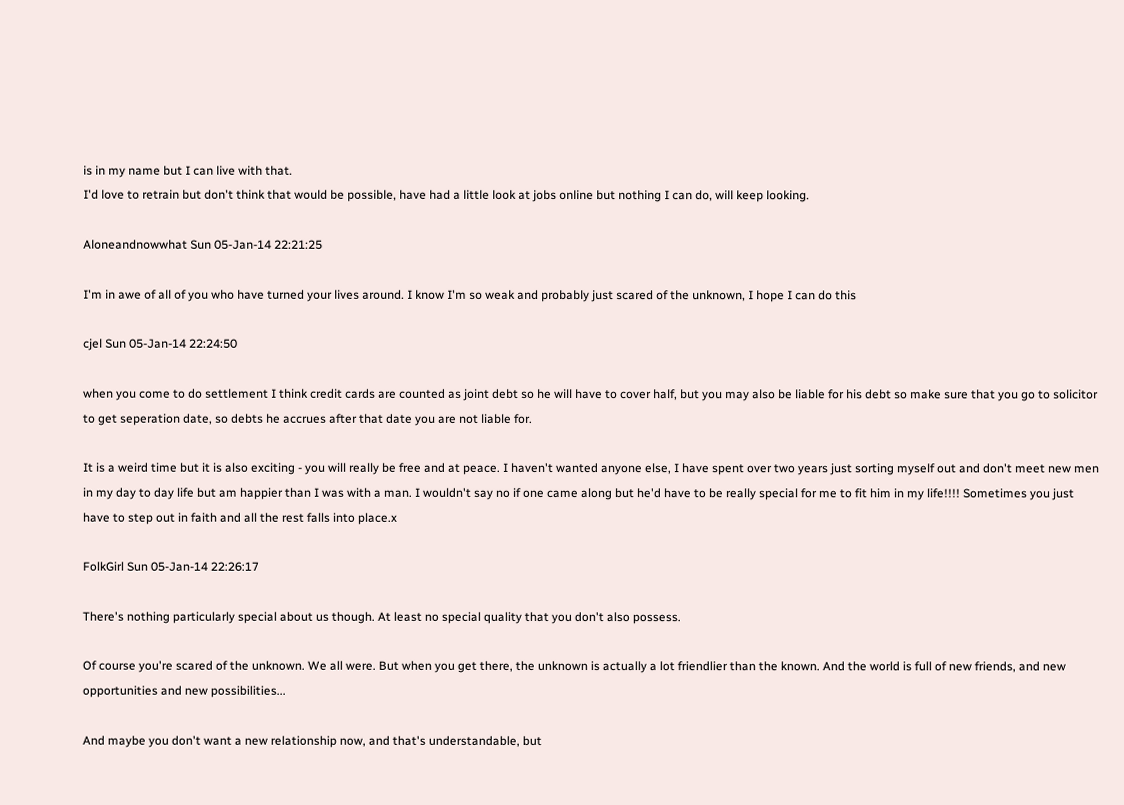is in my name but I can live with that.
I'd love to retrain but don't think that would be possible, have had a little look at jobs online but nothing I can do, will keep looking.

Aloneandnowwhat Sun 05-Jan-14 22:21:25

I'm in awe of all of you who have turned your lives around. I know I'm so weak and probably just scared of the unknown, I hope I can do this

cjel Sun 05-Jan-14 22:24:50

when you come to do settlement I think credit cards are counted as joint debt so he will have to cover half, but you may also be liable for his debt so make sure that you go to solicitor to get seperation date, so debts he accrues after that date you are not liable for.

It is a weird time but it is also exciting - you will really be free and at peace. I haven't wanted anyone else, I have spent over two years just sorting myself out and don't meet new men in my day to day life but am happier than I was with a man. I wouldn't say no if one came along but he'd have to be really special for me to fit him in my life!!!! Sometimes you just have to step out in faith and all the rest falls into place.x

FolkGirl Sun 05-Jan-14 22:26:17

There's nothing particularly special about us though. At least no special quality that you don't also possess.

Of course you're scared of the unknown. We all were. But when you get there, the unknown is actually a lot friendlier than the known. And the world is full of new friends, and new opportunities and new possibilities...

And maybe you don't want a new relationship now, and that's understandable, but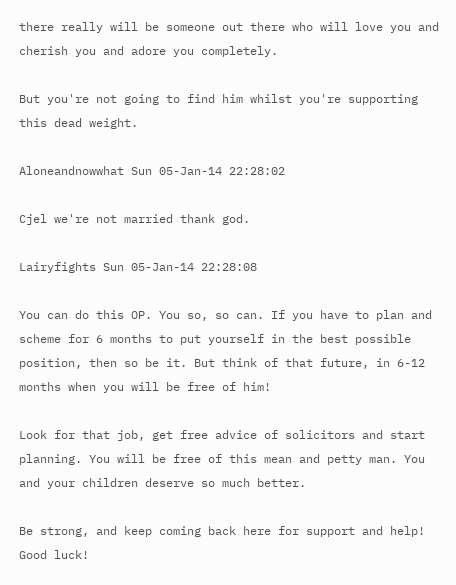there really will be someone out there who will love you and cherish you and adore you completely.

But you're not going to find him whilst you're supporting this dead weight.

Aloneandnowwhat Sun 05-Jan-14 22:28:02

Cjel we're not married thank god.

Lairyfights Sun 05-Jan-14 22:28:08

You can do this OP. You so, so can. If you have to plan and scheme for 6 months to put yourself in the best possible position, then so be it. But think of that future, in 6-12 months when you will be free of him!

Look for that job, get free advice of solicitors and start planning. You will be free of this mean and petty man. You and your children deserve so much better.

Be strong, and keep coming back here for support and help! Good luck!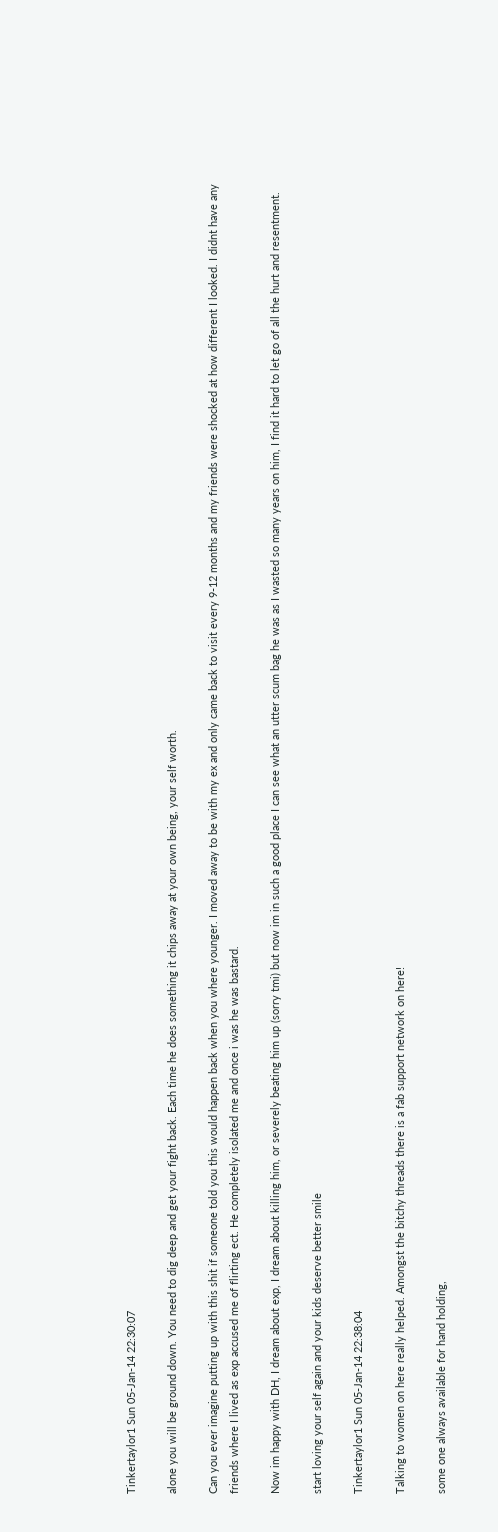Tinkertaylor1 Sun 05-Jan-14 22:30:07

alone you will be ground down. You need to dig deep and get your fight back. Each time he does something it chips away at your own being, your self worth.

Can you ever imagine putting up with this shit if someone told you this would happen back when you where younger. I moved away to be with my ex and only came back to visit every 9-12 months and my friends were shocked at how different I looked. I didnt have any friends where I lived as exp accused me of flirting ect. He completely isolated me and once i was he was bastard.

Now im happy with DH, I dream about exp, I dream about killing him, or severely beating him up (sorry tmi) but now im in such a good place I can see what an utter scum bag he was as I wasted so many years on him, I find it hard to let go of all the hurt and resentment.

start loving your self again and your kids deserve better smile

Tinkertaylor1 Sun 05-Jan-14 22:38:04

Talking to women on here really helped. Amongst the bitchy threads there is a fab support network on here!

some one always available for hand holding,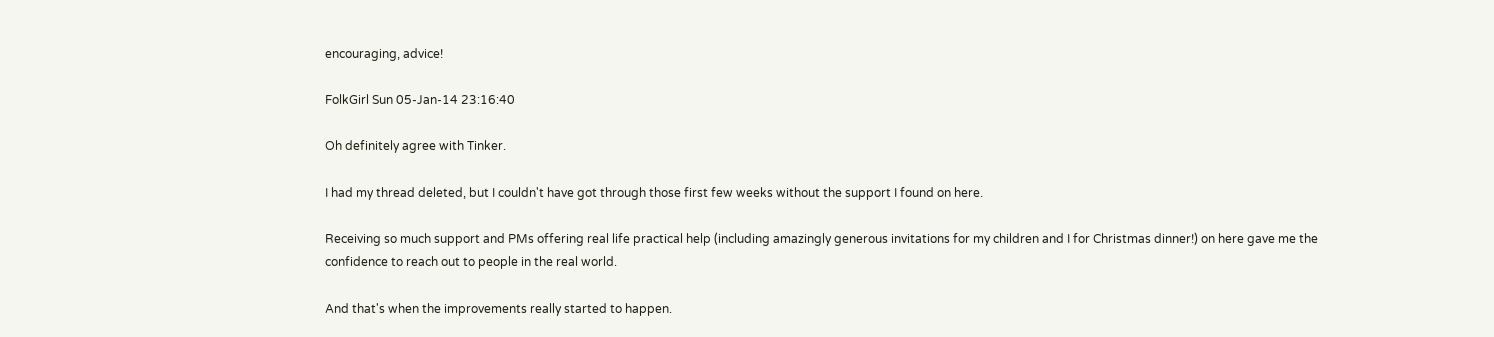encouraging, advice!

FolkGirl Sun 05-Jan-14 23:16:40

Oh definitely agree with Tinker.

I had my thread deleted, but I couldn't have got through those first few weeks without the support I found on here.

Receiving so much support and PMs offering real life practical help (including amazingly generous invitations for my children and I for Christmas dinner!) on here gave me the confidence to reach out to people in the real world.

And that's when the improvements really started to happen.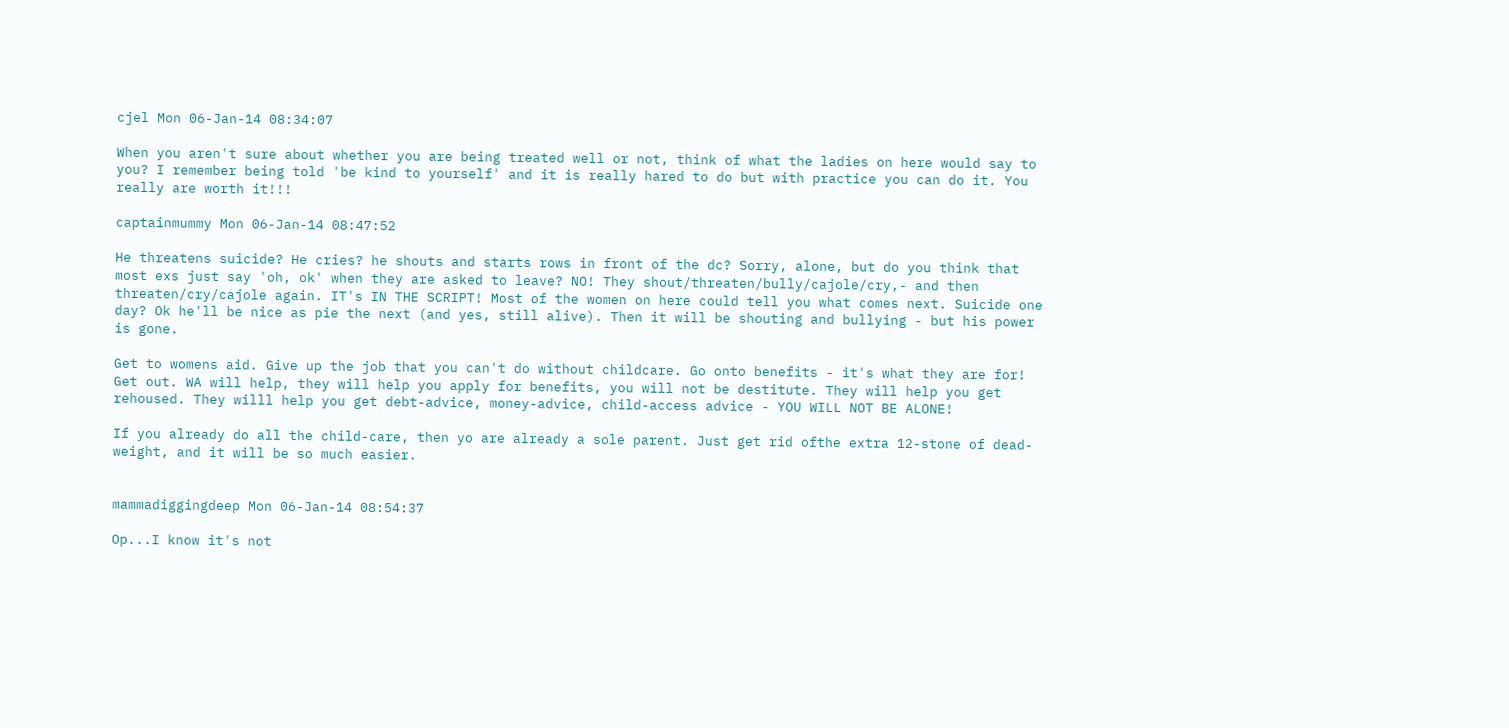cjel Mon 06-Jan-14 08:34:07

When you aren't sure about whether you are being treated well or not, think of what the ladies on here would say to you? I remember being told 'be kind to yourself' and it is really hared to do but with practice you can do it. You really are worth it!!!

captainmummy Mon 06-Jan-14 08:47:52

He threatens suicide? He cries? he shouts and starts rows in front of the dc? Sorry, alone, but do you think that most exs just say 'oh, ok' when they are asked to leave? NO! They shout/threaten/bully/cajole/cry,- and then threaten/cry/cajole again. IT's IN THE SCRIPT! Most of the women on here could tell you what comes next. Suicide one day? Ok he'll be nice as pie the next (and yes, still alive). Then it will be shouting and bullying - but his power is gone.

Get to womens aid. Give up the job that you can't do without childcare. Go onto benefits - it's what they are for! Get out. WA will help, they will help you apply for benefits, you will not be destitute. They will help you get rehoused. They willl help you get debt-advice, money-advice, child-access advice - YOU WILL NOT BE ALONE!

If you already do all the child-care, then yo are already a sole parent. Just get rid ofthe extra 12-stone of dead-weight, and it will be so much easier.


mammadiggingdeep Mon 06-Jan-14 08:54:37

Op...I know it's not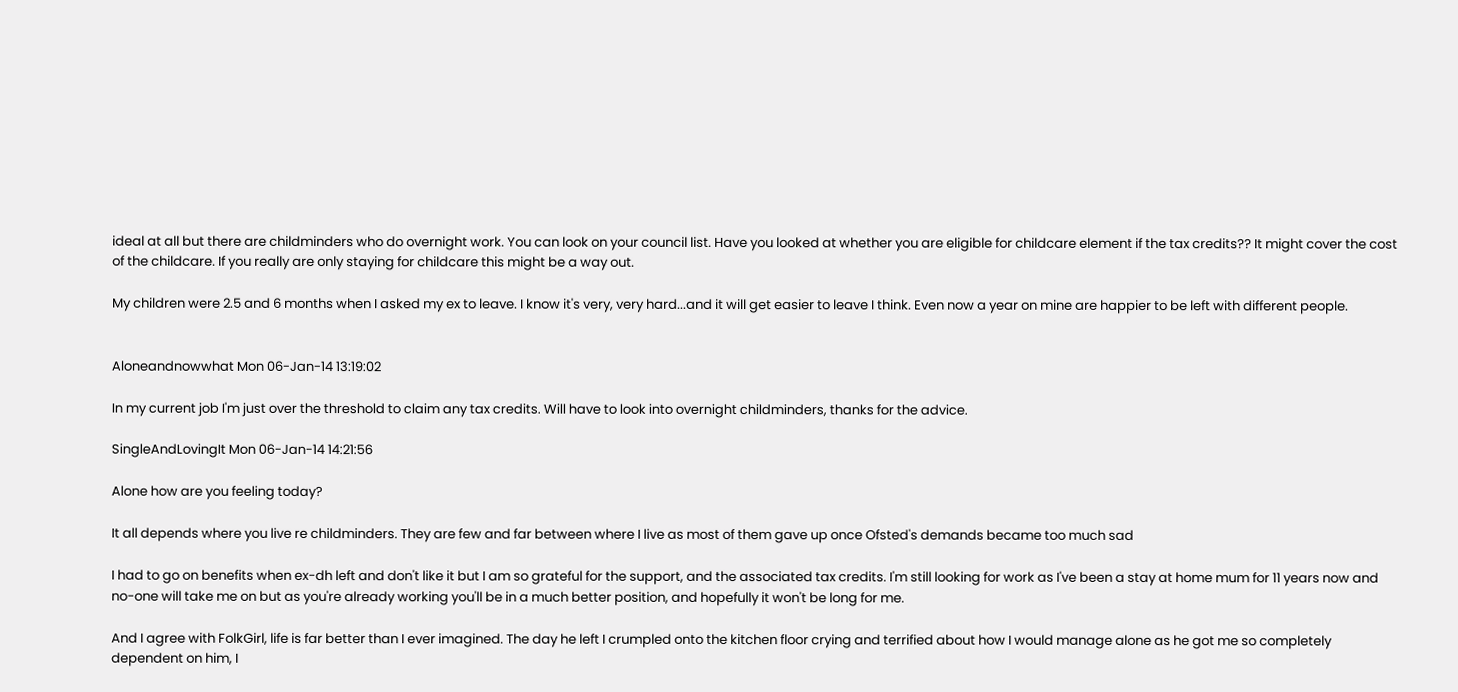ideal at all but there are childminders who do overnight work. You can look on your council list. Have you looked at whether you are eligible for childcare element if the tax credits?? It might cover the cost of the childcare. If you really are only staying for childcare this might be a way out.

My children were 2.5 and 6 months when I asked my ex to leave. I know it's very, very hard...and it will get easier to leave I think. Even now a year on mine are happier to be left with different people.


Aloneandnowwhat Mon 06-Jan-14 13:19:02

In my current job I'm just over the threshold to claim any tax credits. Will have to look into overnight childminders, thanks for the advice.

SingleAndLovingIt Mon 06-Jan-14 14:21:56

Alone how are you feeling today?

It all depends where you live re childminders. They are few and far between where I live as most of them gave up once Ofsted's demands became too much sad

I had to go on benefits when ex-dh left and don't like it but I am so grateful for the support, and the associated tax credits. I'm still looking for work as I've been a stay at home mum for 11 years now and no-one will take me on but as you're already working you'll be in a much better position, and hopefully it won't be long for me.

And I agree with FolkGirl, life is far better than I ever imagined. The day he left I crumpled onto the kitchen floor crying and terrified about how I would manage alone as he got me so completely dependent on him, I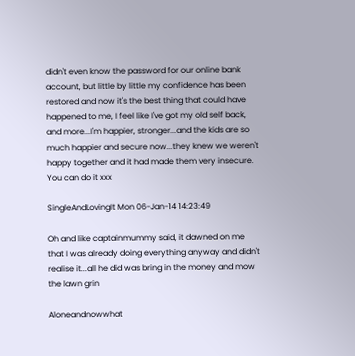didn't even know the password for our online bank account, but little by little my confidence has been restored and now it's the best thing that could have happened to me, I feel like I've got my old self back, and more...I'm happier, stronger...and the kids are so much happier and secure now...they knew we weren't happy together and it had made them very insecure. You can do it xxx

SingleAndLovingIt Mon 06-Jan-14 14:23:49

Oh and like captainmummy said, it dawned on me that I was already doing everything anyway and didn't realise it...all he did was bring in the money and mow the lawn grin

Aloneandnowwhat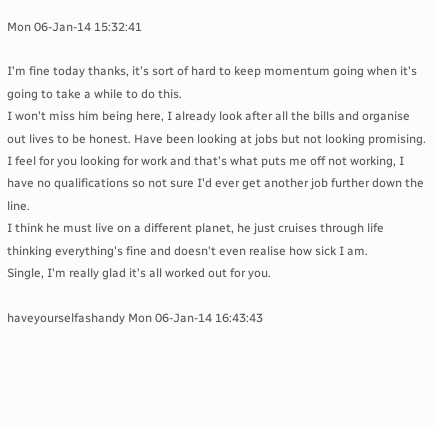Mon 06-Jan-14 15:32:41

I'm fine today thanks, it's sort of hard to keep momentum going when it's going to take a while to do this.
I won't miss him being here, I already look after all the bills and organise out lives to be honest. Have been looking at jobs but not looking promising. I feel for you looking for work and that's what puts me off not working, I have no qualifications so not sure I'd ever get another job further down the line.
I think he must live on a different planet, he just cruises through life thinking everything's fine and doesn't even realise how sick I am.
Single, I'm really glad it's all worked out for you.

haveyourselfashandy Mon 06-Jan-14 16:43:43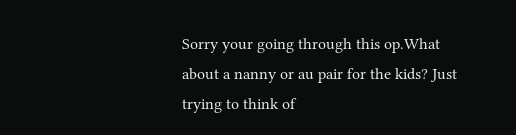Sorry your going through this op.What about a nanny or au pair for the kids? Just trying to think of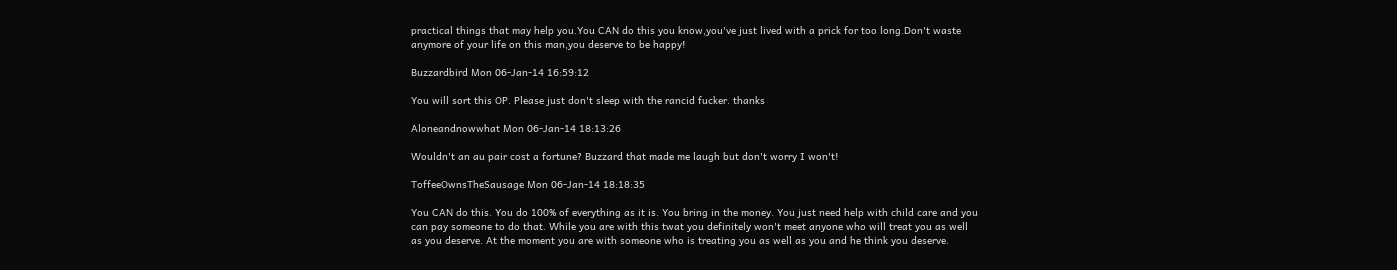practical things that may help you.You CAN do this you know,you've just lived with a prick for too long.Don't waste anymore of your life on this man,you deserve to be happy!

Buzzardbird Mon 06-Jan-14 16:59:12

You will sort this OP. Please just don't sleep with the rancid fucker. thanks

Aloneandnowwhat Mon 06-Jan-14 18:13:26

Wouldn't an au pair cost a fortune? Buzzard that made me laugh but don't worry I won't!

ToffeeOwnsTheSausage Mon 06-Jan-14 18:18:35

You CAN do this. You do 100% of everything as it is. You bring in the money. You just need help with child care and you can pay someone to do that. While you are with this twat you definitely won't meet anyone who will treat you as well as you deserve. At the moment you are with someone who is treating you as well as you and he think you deserve.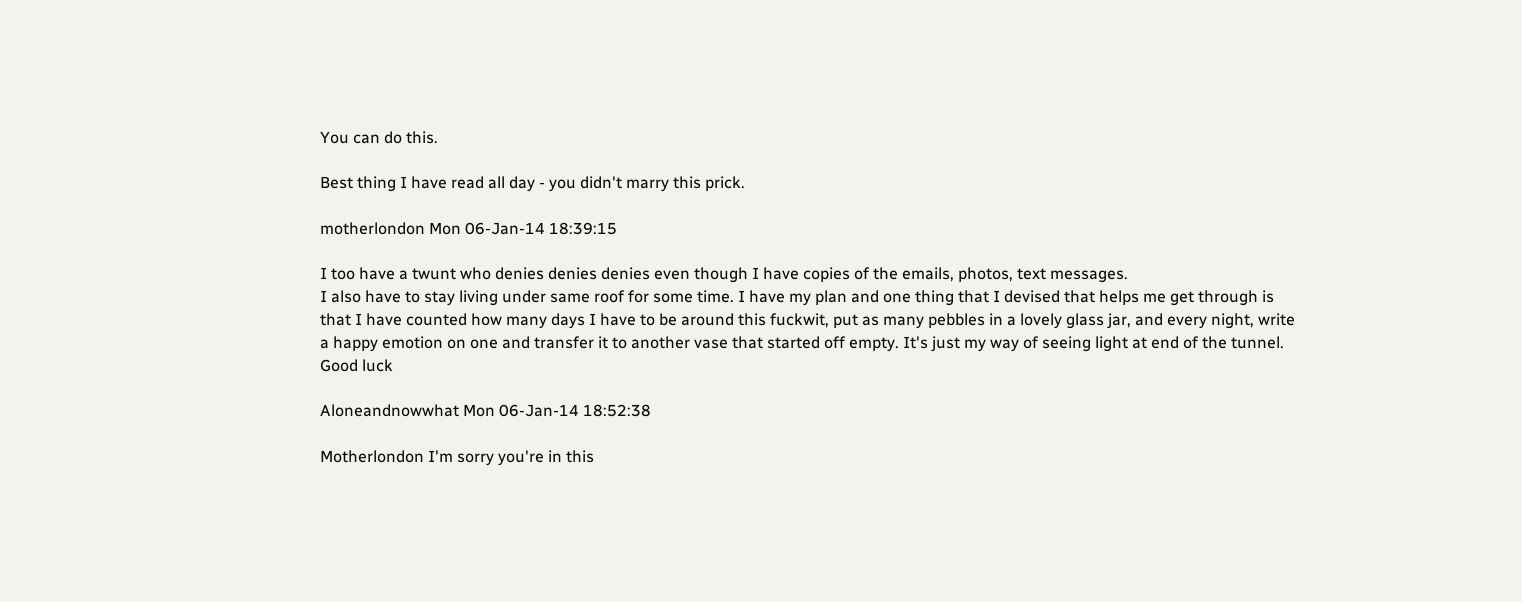You can do this.

Best thing I have read all day - you didn't marry this prick.

motherlondon Mon 06-Jan-14 18:39:15

I too have a twunt who denies denies denies even though I have copies of the emails, photos, text messages.
I also have to stay living under same roof for some time. I have my plan and one thing that I devised that helps me get through is that I have counted how many days I have to be around this fuckwit, put as many pebbles in a lovely glass jar, and every night, write a happy emotion on one and transfer it to another vase that started off empty. It's just my way of seeing light at end of the tunnel.
Good luck

Aloneandnowwhat Mon 06-Jan-14 18:52:38

Motherlondon I'm sorry you're in this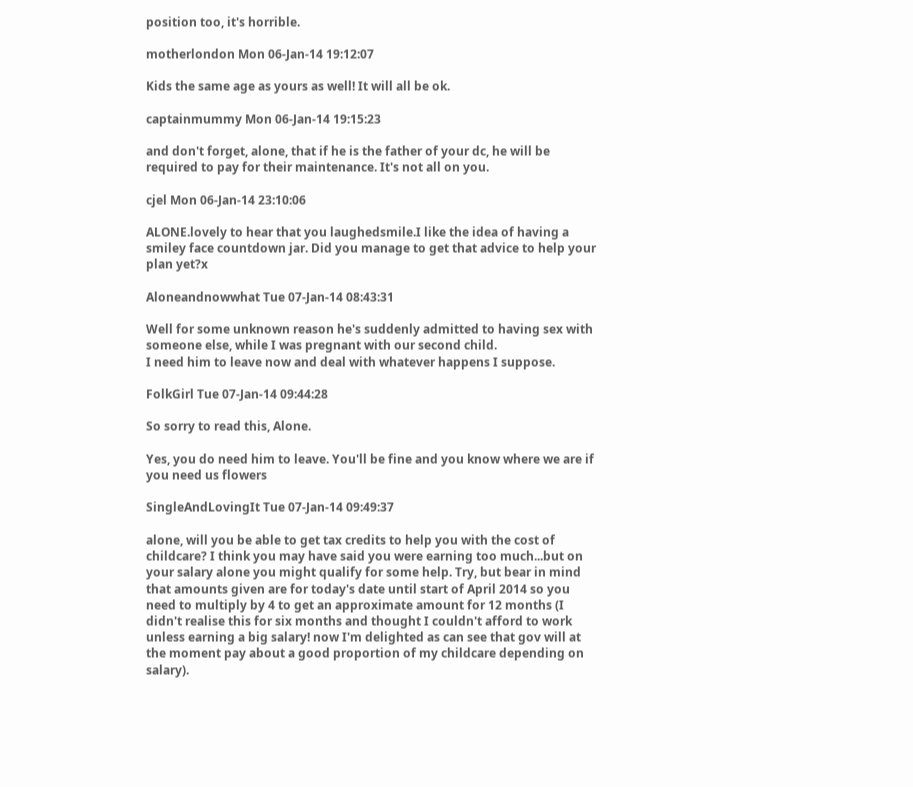position too, it's horrible.

motherlondon Mon 06-Jan-14 19:12:07

Kids the same age as yours as well! It will all be ok.

captainmummy Mon 06-Jan-14 19:15:23

and don't forget, alone, that if he is the father of your dc, he will be required to pay for their maintenance. It's not all on you.

cjel Mon 06-Jan-14 23:10:06

ALONE.lovely to hear that you laughedsmile.I like the idea of having a smiley face countdown jar. Did you manage to get that advice to help your plan yet?x

Aloneandnowwhat Tue 07-Jan-14 08:43:31

Well for some unknown reason he's suddenly admitted to having sex with someone else, while I was pregnant with our second child.
I need him to leave now and deal with whatever happens I suppose.

FolkGirl Tue 07-Jan-14 09:44:28

So sorry to read this, Alone.

Yes, you do need him to leave. You'll be fine and you know where we are if you need us flowers

SingleAndLovingIt Tue 07-Jan-14 09:49:37

alone, will you be able to get tax credits to help you with the cost of childcare? I think you may have said you were earning too much...but on your salary alone you might qualify for some help. Try, but bear in mind that amounts given are for today's date until start of April 2014 so you need to multiply by 4 to get an approximate amount for 12 months (I didn't realise this for six months and thought I couldn't afford to work unless earning a big salary! now I'm delighted as can see that gov will at the moment pay about a good proportion of my childcare depending on salary).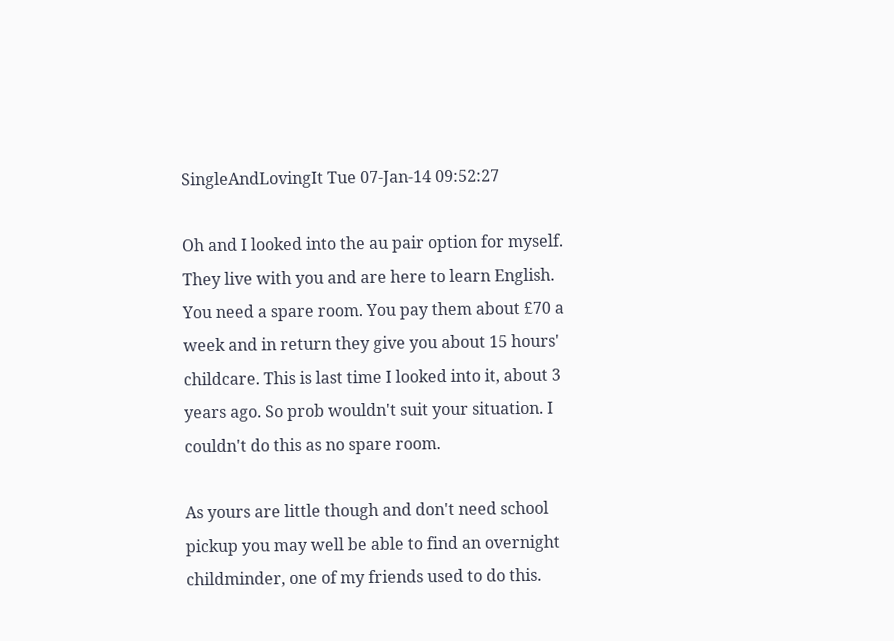SingleAndLovingIt Tue 07-Jan-14 09:52:27

Oh and I looked into the au pair option for myself. They live with you and are here to learn English. You need a spare room. You pay them about £70 a week and in return they give you about 15 hours' childcare. This is last time I looked into it, about 3 years ago. So prob wouldn't suit your situation. I couldn't do this as no spare room.

As yours are little though and don't need school pickup you may well be able to find an overnight childminder, one of my friends used to do this.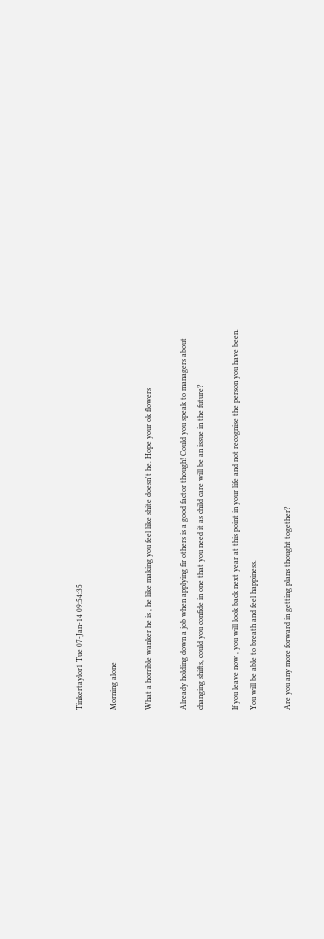Tinkertaylor1 Tue 07-Jan-14 09:54:35

Morning alone

What a horrible wanker he is , he like making you feel like shite doesn't he. Hope your ok flowers

Already holding down a job when applying fir others is a good factor though! Could you speak to managers about changing shifts, could you confide in one that you need it as child care will be an issue in the future?

If you leave now , you will look back next year at this point in your life and not recognise the person you have been. You will be able to breath and feel happiness.

Are you any more forward in getting plans thought together?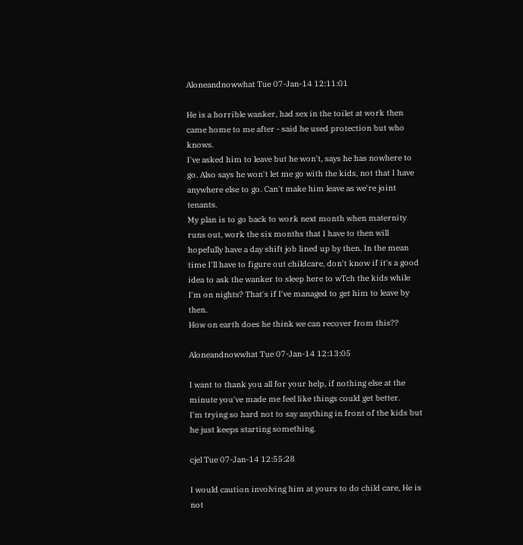Aloneandnowwhat Tue 07-Jan-14 12:11:01

He is a horrible wanker, had sex in the toilet at work then came home to me after - said he used protection but who knows.
I've asked him to leave but he won't, says he has nowhere to go. Also says he won't let me go with the kids, not that I have anywhere else to go. Can't make him leave as we're joint tenants.
My plan is to go back to work next month when maternity runs out, work the six months that I have to then will hopefully have a day shift job lined up by then. In the mean time I'll have to figure out childcare, don't know if it's a good idea to ask the wanker to sleep here to wTch the kids while I'm on nights? That's if I've managed to get him to leave by then.
How on earth does he think we can recover from this??

Aloneandnowwhat Tue 07-Jan-14 12:13:05

I want to thank you all for your help, if nothing else at the minute you've made me feel like things could get better.
I'm trying so hard not to say anything in front of the kids but he just keeps starting something.

cjel Tue 07-Jan-14 12:55:28

I would caution involving him at yours to do child care, He is not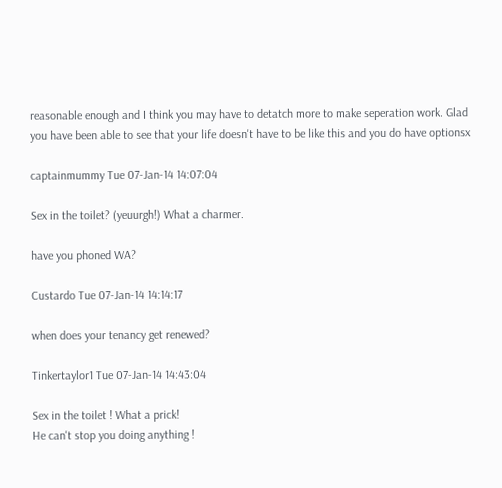reasonable enough and I think you may have to detatch more to make seperation work. Glad you have been able to see that your life doesn't have to be like this and you do have optionsx

captainmummy Tue 07-Jan-14 14:07:04

Sex in the toilet? (yeuurgh!) What a charmer.

have you phoned WA?

Custardo Tue 07-Jan-14 14:14:17

when does your tenancy get renewed?

Tinkertaylor1 Tue 07-Jan-14 14:43:04

Sex in the toilet ! What a prick!
He can't stop you doing anything !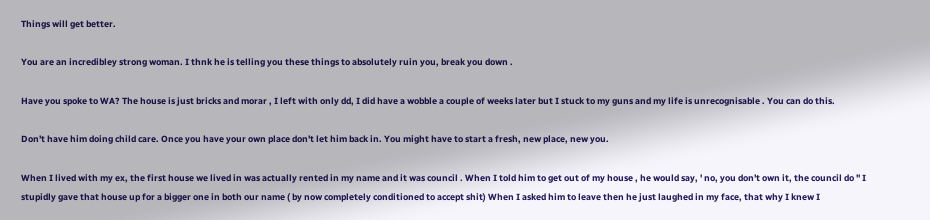Things will get better.

You are an incredibley strong woman. I thnk he is telling you these things to absolutely ruin you, break you down .

Have you spoke to WA? The house is just bricks and morar , I left with only dd, I did have a wobble a couple of weeks later but I stuck to my guns and my life is unrecognisable . You can do this.

Don't have him doing child care. Once you have your own place don't let him back in. You might have to start a fresh, new place, new you.

When I lived with my ex, the first house we lived in was actually rented in my name and it was council . When I told him to get out of my house , he would say, ' no, you don't own it, the council do " I stupidly gave that house up for a bigger one in both our name ( by now completely conditioned to accept shit) When I asked him to leave then he just laughed in my face, that why I knew I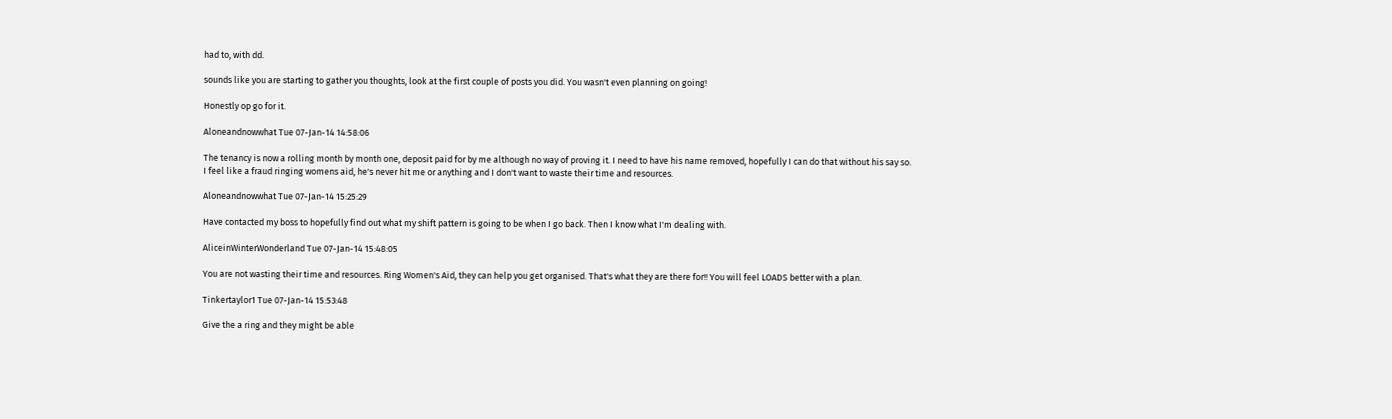had to, with dd.

sounds like you are starting to gather you thoughts, look at the first couple of posts you did. You wasn't even planning on going!

Honestly op go for it.

Aloneandnowwhat Tue 07-Jan-14 14:58:06

The tenancy is now a rolling month by month one, deposit paid for by me although no way of proving it. I need to have his name removed, hopefully I can do that without his say so.
I feel like a fraud ringing womens aid, he's never hit me or anything and I don't want to waste their time and resources.

Aloneandnowwhat Tue 07-Jan-14 15:25:29

Have contacted my boss to hopefully find out what my shift pattern is going to be when I go back. Then I know what I'm dealing with.

AliceinWinterWonderland Tue 07-Jan-14 15:48:05

You are not wasting their time and resources. Ring Women's Aid, they can help you get organised. That's what they are there for!! You will feel LOADS better with a plan.

Tinkertaylor1 Tue 07-Jan-14 15:53:48

Give the a ring and they might be able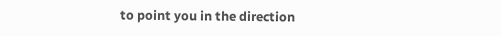to point you in the direction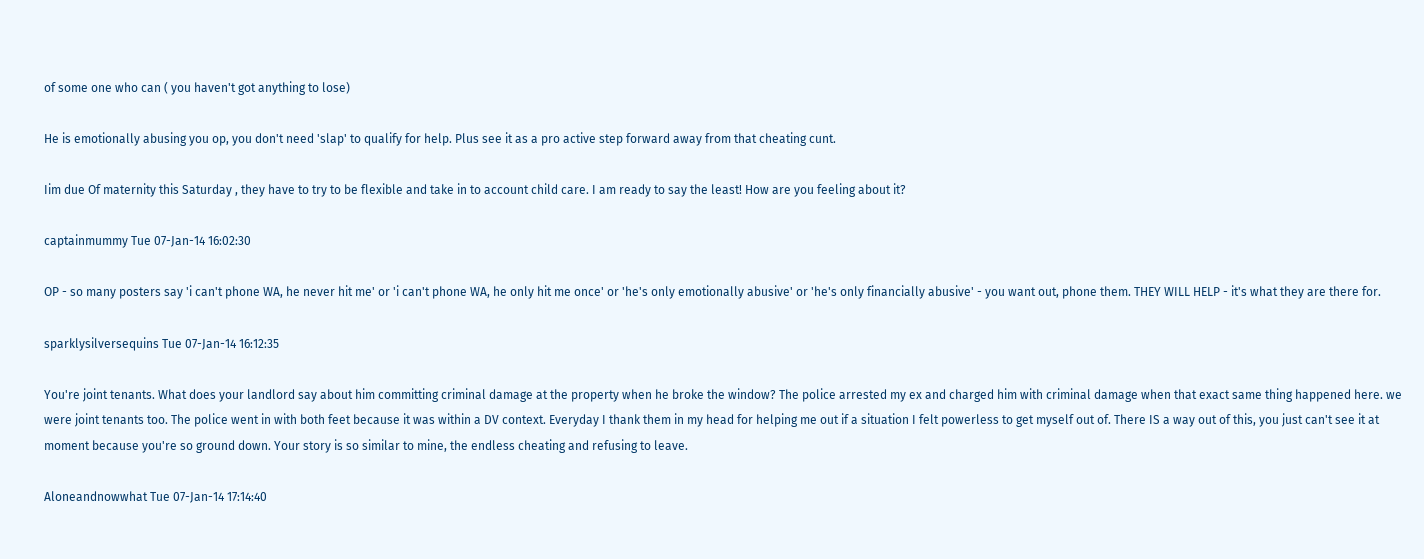of some one who can ( you haven't got anything to lose)

He is emotionally abusing you op, you don't need 'slap' to qualify for help. Plus see it as a pro active step forward away from that cheating cunt.

Iim due Of maternity this Saturday , they have to try to be flexible and take in to account child care. I am ready to say the least! How are you feeling about it?

captainmummy Tue 07-Jan-14 16:02:30

OP - so many posters say 'i can't phone WA, he never hit me' or 'i can't phone WA, he only hit me once' or 'he's only emotionally abusive' or 'he's only financially abusive' - you want out, phone them. THEY WILL HELP - it's what they are there for.

sparklysilversequins Tue 07-Jan-14 16:12:35

You're joint tenants. What does your landlord say about him committing criminal damage at the property when he broke the window? The police arrested my ex and charged him with criminal damage when that exact same thing happened here. we were joint tenants too. The police went in with both feet because it was within a DV context. Everyday I thank them in my head for helping me out if a situation I felt powerless to get myself out of. There IS a way out of this, you just can't see it at moment because you're so ground down. Your story is so similar to mine, the endless cheating and refusing to leave.

Aloneandnowwhat Tue 07-Jan-14 17:14:40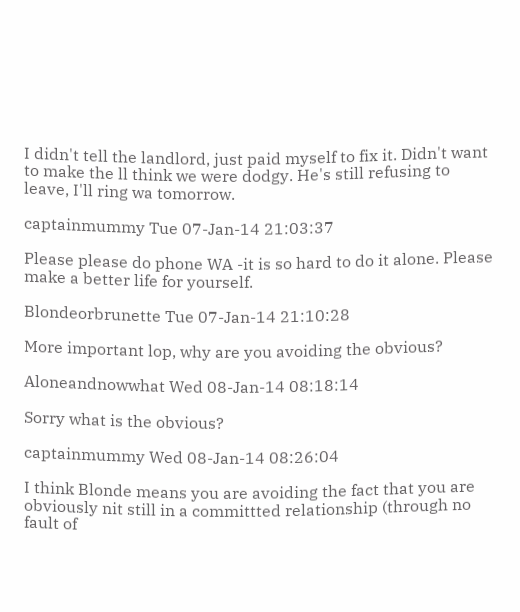I didn't tell the landlord, just paid myself to fix it. Didn't want to make the ll think we were dodgy. He's still refusing to leave, I'll ring wa tomorrow.

captainmummy Tue 07-Jan-14 21:03:37

Please please do phone WA -it is so hard to do it alone. Please make a better life for yourself.

Blondeorbrunette Tue 07-Jan-14 21:10:28

More important lop, why are you avoiding the obvious?

Aloneandnowwhat Wed 08-Jan-14 08:18:14

Sorry what is the obvious?

captainmummy Wed 08-Jan-14 08:26:04

I think Blonde means you are avoiding the fact that you are obviously nit still in a committted relationship (through no fault of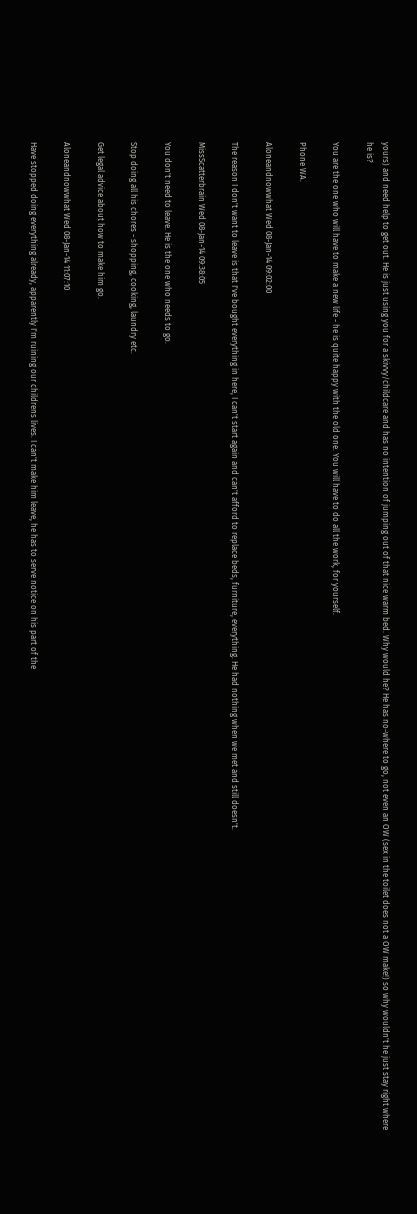yours) and need help to get out. He is just using you for a skivvy/childcare and has no intention of jumping out of that nice warm bed. Why would he? He has no-where to go, not even an OW (sex in the toilet does not a OW make!) so why wouldn't he just stay right where he is?

You are the one who will have to make a new life - he is quite happy with the old one. You will have to do all the work, for yourself.

Phone WA.

Aloneandnowwhat Wed 08-Jan-14 09:02:00

The reason I don't want to leave is that I've bought everything in here, I can't start again and can't afford to replace beds, furniture, everything. He had nothing when we met and still doesn't.

MissScatterbrain Wed 08-Jan-14 09:38:05

You don't need to leave. He is the one who needs to go.

Stop doing all his chores - shopping, cooking, laundry etc.

Get legal advice about how to make him go.

Aloneandnowwhat Wed 08-Jan-14 11:07:10

Have stopped doing everything already, apparently I'm ruining our childrens lives. I can't make him leave, he has to serve notice on his part of the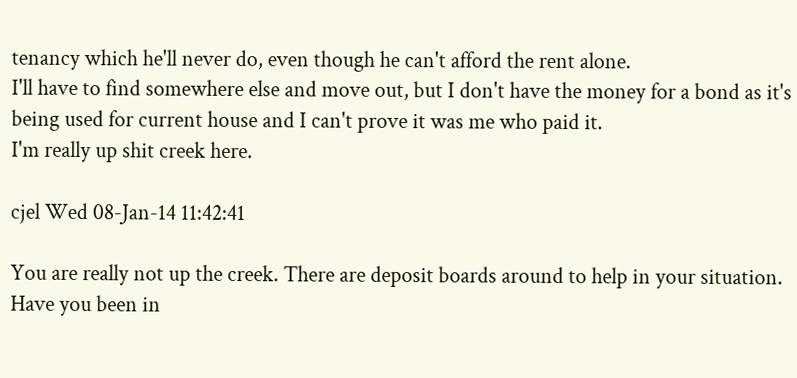tenancy which he'll never do, even though he can't afford the rent alone.
I'll have to find somewhere else and move out, but I don't have the money for a bond as it's being used for current house and I can't prove it was me who paid it.
I'm really up shit creek here.

cjel Wed 08-Jan-14 11:42:41

You are really not up the creek. There are deposit boards around to help in your situation. Have you been in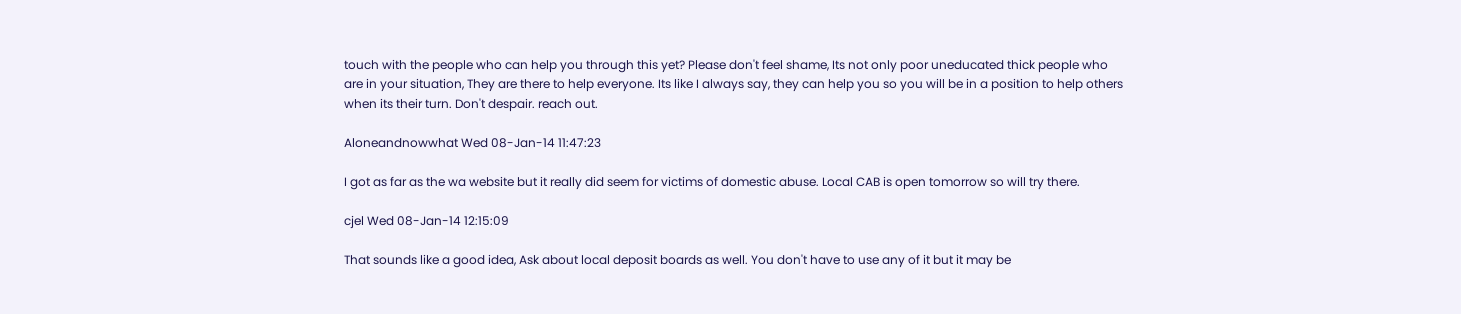touch with the people who can help you through this yet? Please don't feel shame, Its not only poor uneducated thick people who are in your situation, They are there to help everyone. Its like I always say, they can help you so you will be in a position to help others when its their turn. Don't despair. reach out.

Aloneandnowwhat Wed 08-Jan-14 11:47:23

I got as far as the wa website but it really did seem for victims of domestic abuse. Local CAB is open tomorrow so will try there.

cjel Wed 08-Jan-14 12:15:09

That sounds like a good idea, Ask about local deposit boards as well. You don't have to use any of it but it may be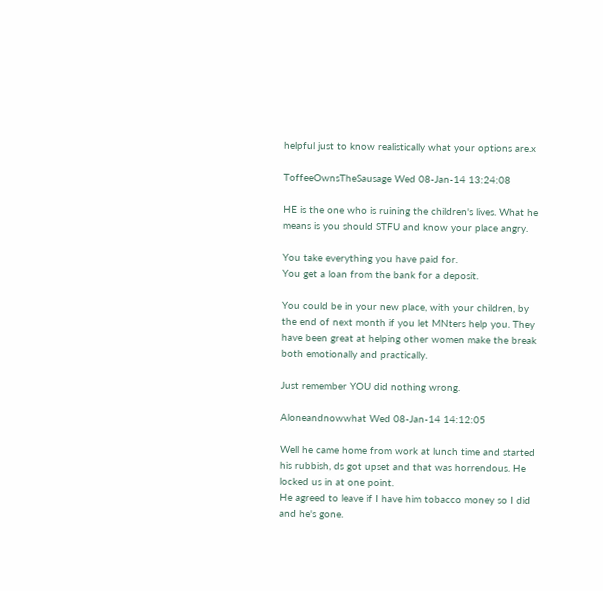helpful just to know realistically what your options are.x

ToffeeOwnsTheSausage Wed 08-Jan-14 13:24:08

HE is the one who is ruining the children's lives. What he means is you should STFU and know your place angry.

You take everything you have paid for.
You get a loan from the bank for a deposit.

You could be in your new place, with your children, by the end of next month if you let MNters help you. They have been great at helping other women make the break both emotionally and practically.

Just remember YOU did nothing wrong.

Aloneandnowwhat Wed 08-Jan-14 14:12:05

Well he came home from work at lunch time and started his rubbish, ds got upset and that was horrendous. He locked us in at one point.
He agreed to leave if I have him tobacco money so I did and he's gone.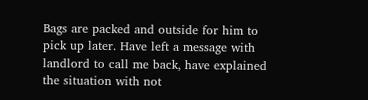Bags are packed and outside for him to pick up later. Have left a message with landlord to call me back, have explained the situation with not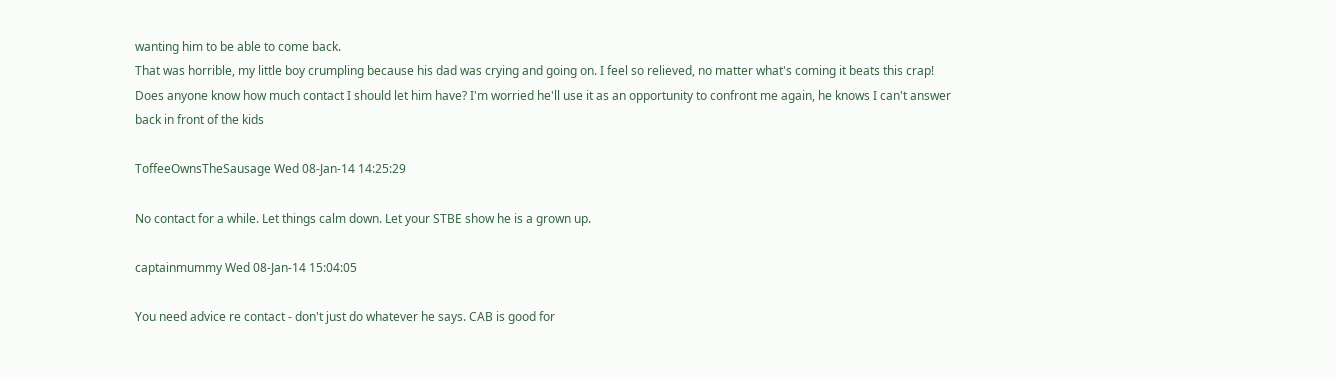wanting him to be able to come back.
That was horrible, my little boy crumpling because his dad was crying and going on. I feel so relieved, no matter what's coming it beats this crap!
Does anyone know how much contact I should let him have? I'm worried he'll use it as an opportunity to confront me again, he knows I can't answer back in front of the kids

ToffeeOwnsTheSausage Wed 08-Jan-14 14:25:29

No contact for a while. Let things calm down. Let your STBE show he is a grown up.

captainmummy Wed 08-Jan-14 15:04:05

You need advice re contact - don't just do whatever he says. CAB is good for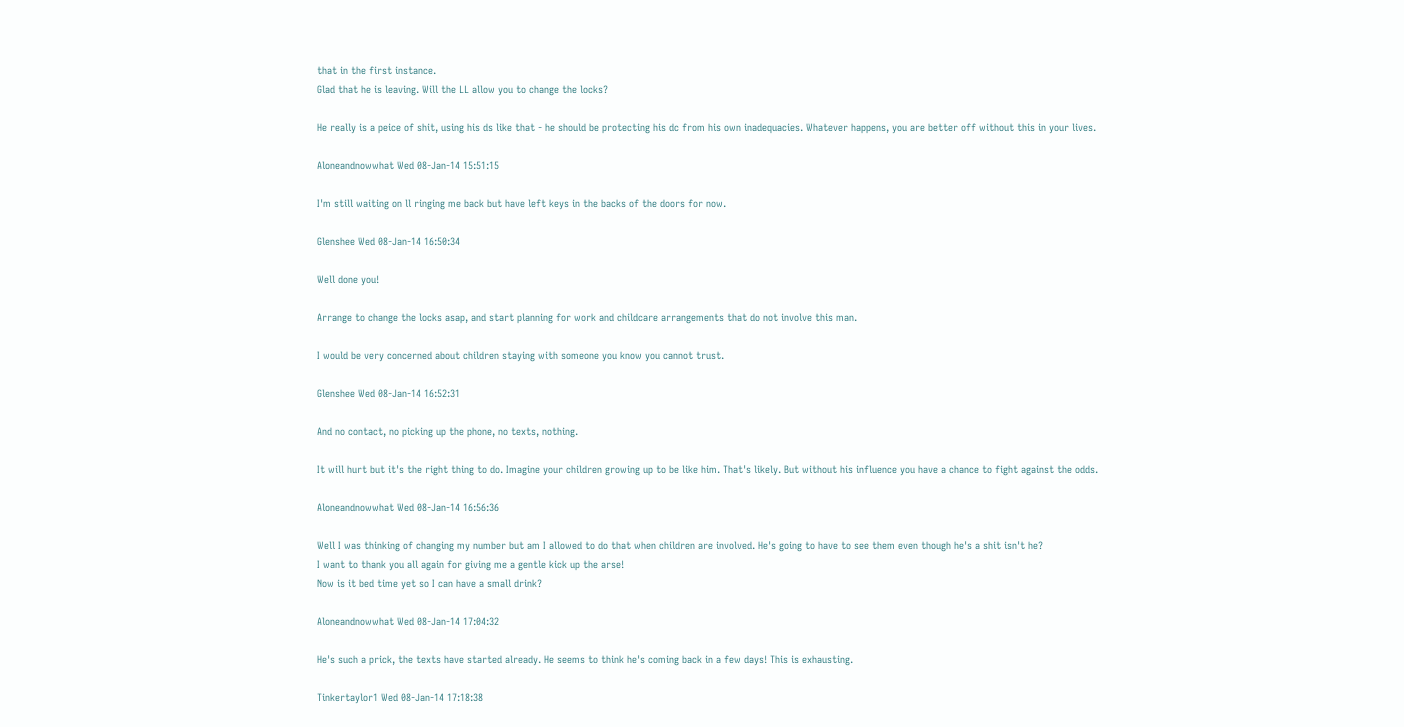that in the first instance.
Glad that he is leaving. Will the LL allow you to change the locks?

He really is a peice of shit, using his ds like that - he should be protecting his dc from his own inadequacies. Whatever happens, you are better off without this in your lives.

Aloneandnowwhat Wed 08-Jan-14 15:51:15

I'm still waiting on ll ringing me back but have left keys in the backs of the doors for now.

Glenshee Wed 08-Jan-14 16:50:34

Well done you!

Arrange to change the locks asap, and start planning for work and childcare arrangements that do not involve this man.

I would be very concerned about children staying with someone you know you cannot trust.

Glenshee Wed 08-Jan-14 16:52:31

And no contact, no picking up the phone, no texts, nothing.

It will hurt but it's the right thing to do. Imagine your children growing up to be like him. That's likely. But without his influence you have a chance to fight against the odds.

Aloneandnowwhat Wed 08-Jan-14 16:56:36

Well I was thinking of changing my number but am I allowed to do that when children are involved. He's going to have to see them even though he's a shit isn't he?
I want to thank you all again for giving me a gentle kick up the arse!
Now is it bed time yet so I can have a small drink?

Aloneandnowwhat Wed 08-Jan-14 17:04:32

He's such a prick, the texts have started already. He seems to think he's coming back in a few days! This is exhausting.

Tinkertaylor1 Wed 08-Jan-14 17:18:38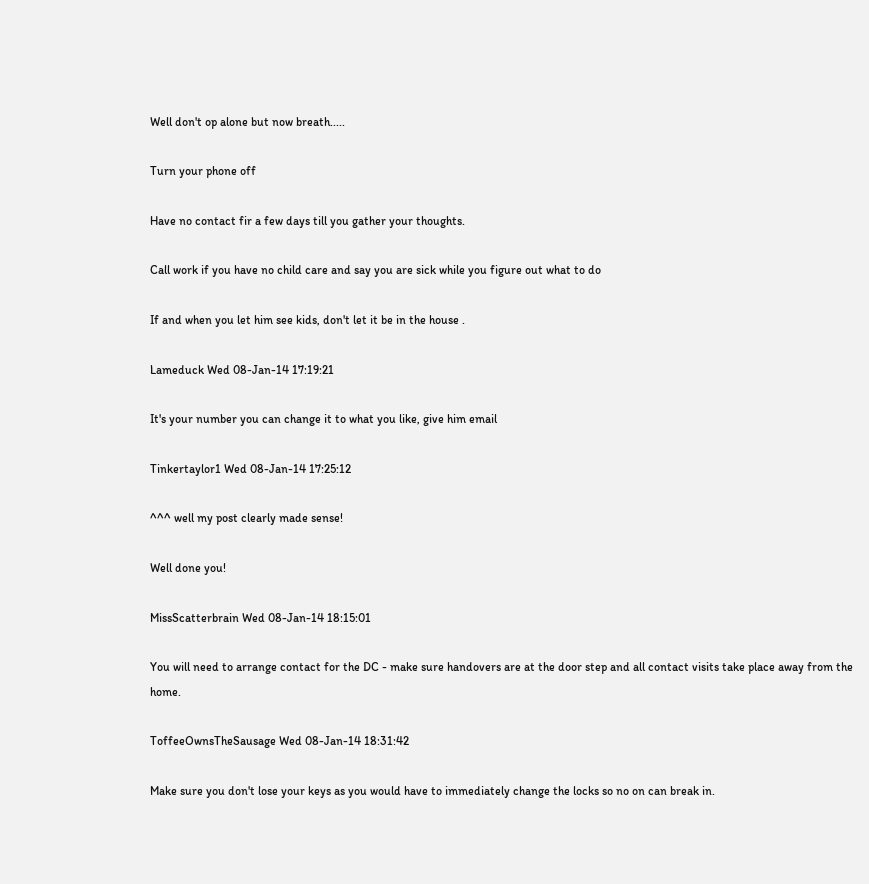Well don't op alone but now breath.....

Turn your phone off

Have no contact fir a few days till you gather your thoughts.

Call work if you have no child care and say you are sick while you figure out what to do

If and when you let him see kids, don't let it be in the house .

Lameduck Wed 08-Jan-14 17:19:21

It's your number you can change it to what you like, give him email

Tinkertaylor1 Wed 08-Jan-14 17:25:12

^^^ well my post clearly made sense!

Well done you!

MissScatterbrain Wed 08-Jan-14 18:15:01

You will need to arrange contact for the DC - make sure handovers are at the door step and all contact visits take place away from the home.

ToffeeOwnsTheSausage Wed 08-Jan-14 18:31:42

Make sure you don't lose your keys as you would have to immediately change the locks so no on can break in.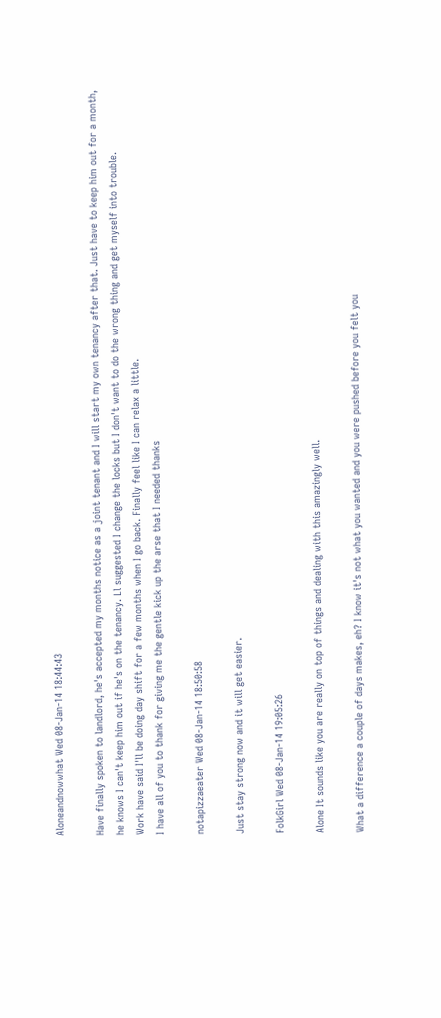Aloneandnowwhat Wed 08-Jan-14 18:44:43

Have finally spoken to landlord, he's accepted my months notice as a joint tenant and I will start my own tenancy after that. Just have to keep him out for a month, he knows I can't keep him out if he's on the tenancy. Ll suggested I change the locks but I don't want to do the wrong thing and get myself into trouble.
Work have said I'll be doing day shift for a few months when I go back. Finally feel like I can relax a little.
I have all of you to thank for giving me the gentle kick up the arse that I needed thanks

notapizzaeater Wed 08-Jan-14 18:50:58

Just stay strong now and it will get easier.

FolkGirl Wed 08-Jan-14 19:05:26

Alone It sounds like you are really on top of things and dealing with this amazingly well.

What a difference a couple of days makes, eh? I know it's not what you wanted and you were pushed before you felt you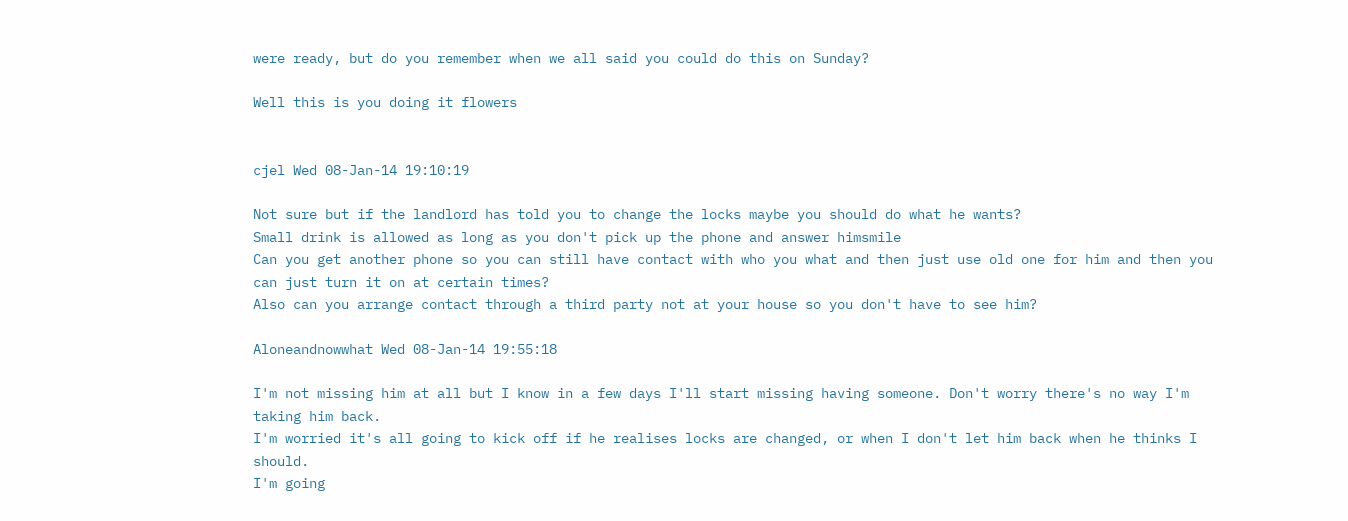were ready, but do you remember when we all said you could do this on Sunday?

Well this is you doing it flowers


cjel Wed 08-Jan-14 19:10:19

Not sure but if the landlord has told you to change the locks maybe you should do what he wants?
Small drink is allowed as long as you don't pick up the phone and answer himsmile
Can you get another phone so you can still have contact with who you what and then just use old one for him and then you can just turn it on at certain times?
Also can you arrange contact through a third party not at your house so you don't have to see him?

Aloneandnowwhat Wed 08-Jan-14 19:55:18

I'm not missing him at all but I know in a few days I'll start missing having someone. Don't worry there's no way I'm taking him back.
I'm worried it's all going to kick off if he realises locks are changed, or when I don't let him back when he thinks I should.
I'm going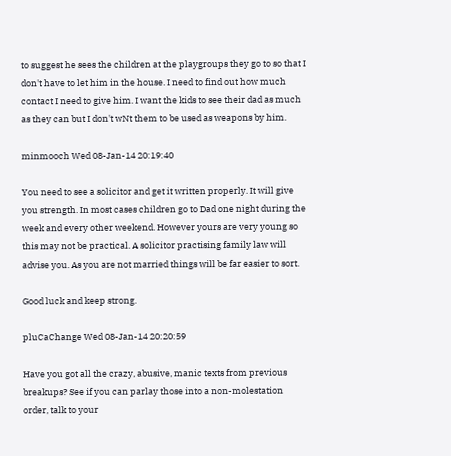to suggest he sees the children at the playgroups they go to so that I don't have to let him in the house. I need to find out how much contact I need to give him. I want the kids to see their dad as much as they can but I don't wNt them to be used as weapons by him.

minmooch Wed 08-Jan-14 20:19:40

You need to see a solicitor and get it written properly. It will give you strength. In most cases children go to Dad one night during the week and every other weekend. However yours are very young so this may not be practical. A solicitor practising family law will advise you. As you are not married things will be far easier to sort.

Good luck and keep strong.

pluCaChange Wed 08-Jan-14 20:20:59

Have you got all the crazy, abusive, manic texts from previous breakups? See if you can parlay those into a non-molestation order, talk to your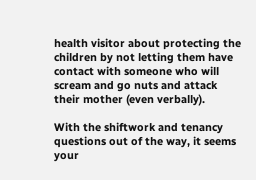health visitor about protecting the children by not letting them have contact with someone who will scream and go nuts and attack their mother (even verbally).

With the shiftwork and tenancy questions out of the way, it seems your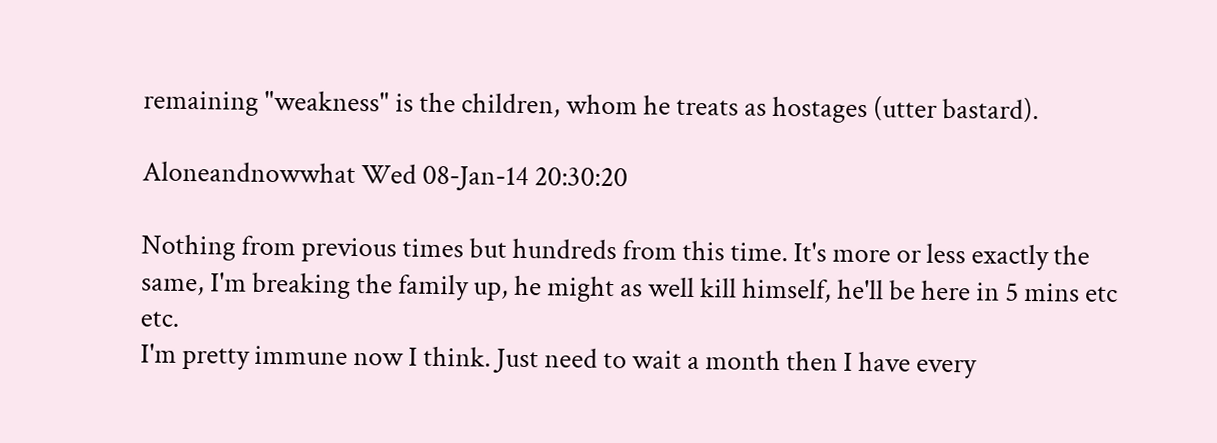remaining "weakness" is the children, whom he treats as hostages (utter bastard).

Aloneandnowwhat Wed 08-Jan-14 20:30:20

Nothing from previous times but hundreds from this time. It's more or less exactly the same, I'm breaking the family up, he might as well kill himself, he'll be here in 5 mins etc etc.
I'm pretty immune now I think. Just need to wait a month then I have every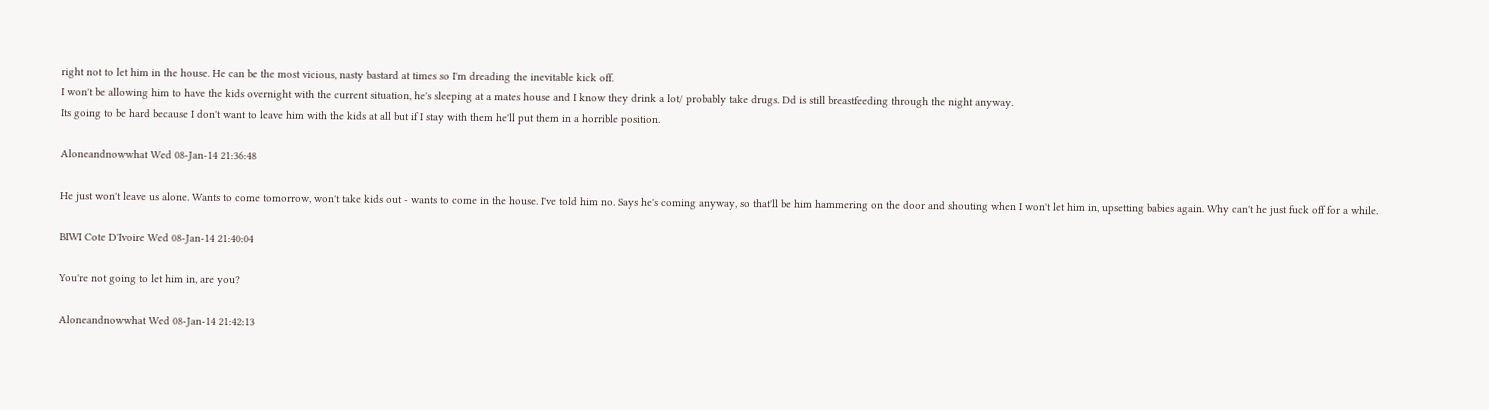right not to let him in the house. He can be the most vicious, nasty bastard at times so I'm dreading the inevitable kick off.
I won't be allowing him to have the kids overnight with the current situation, he's sleeping at a mates house and I know they drink a lot/ probably take drugs. Dd is still breastfeeding through the night anyway.
Its going to be hard because I don't want to leave him with the kids at all but if I stay with them he'll put them in a horrible position.

Aloneandnowwhat Wed 08-Jan-14 21:36:48

He just won't leave us alone. Wants to come tomorrow, won't take kids out - wants to come in the house. I've told him no. Says he's coming anyway, so that'll be him hammering on the door and shouting when I won't let him in, upsetting babies again. Why can't he just fuck off for a while.

BIWI Cote D'Ivoire Wed 08-Jan-14 21:40:04

You're not going to let him in, are you?

Aloneandnowwhat Wed 08-Jan-14 21:42:13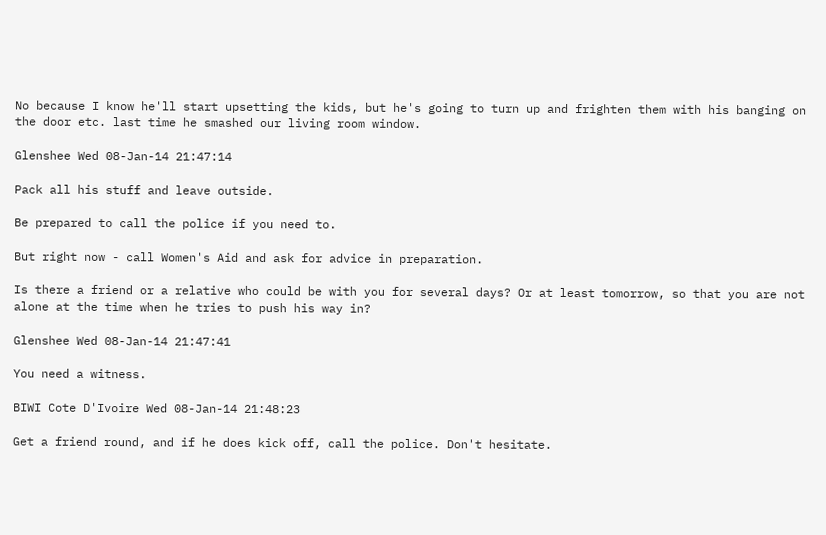No because I know he'll start upsetting the kids, but he's going to turn up and frighten them with his banging on the door etc. last time he smashed our living room window.

Glenshee Wed 08-Jan-14 21:47:14

Pack all his stuff and leave outside.

Be prepared to call the police if you need to.

But right now - call Women's Aid and ask for advice in preparation.

Is there a friend or a relative who could be with you for several days? Or at least tomorrow, so that you are not alone at the time when he tries to push his way in?

Glenshee Wed 08-Jan-14 21:47:41

You need a witness.

BIWI Cote D'Ivoire Wed 08-Jan-14 21:48:23

Get a friend round, and if he does kick off, call the police. Don't hesitate.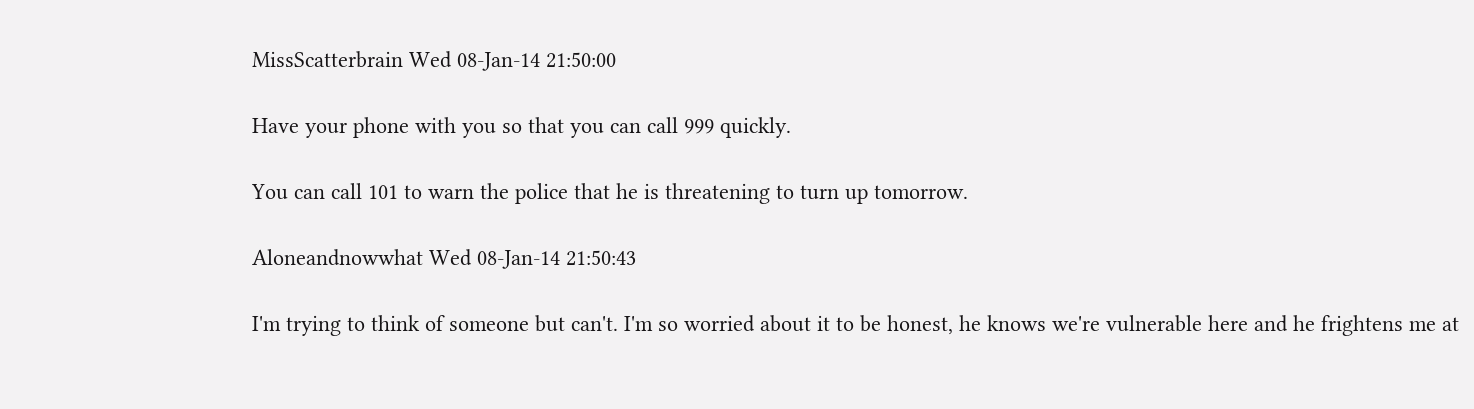MissScatterbrain Wed 08-Jan-14 21:50:00

Have your phone with you so that you can call 999 quickly.

You can call 101 to warn the police that he is threatening to turn up tomorrow.

Aloneandnowwhat Wed 08-Jan-14 21:50:43

I'm trying to think of someone but can't. I'm so worried about it to be honest, he knows we're vulnerable here and he frightens me at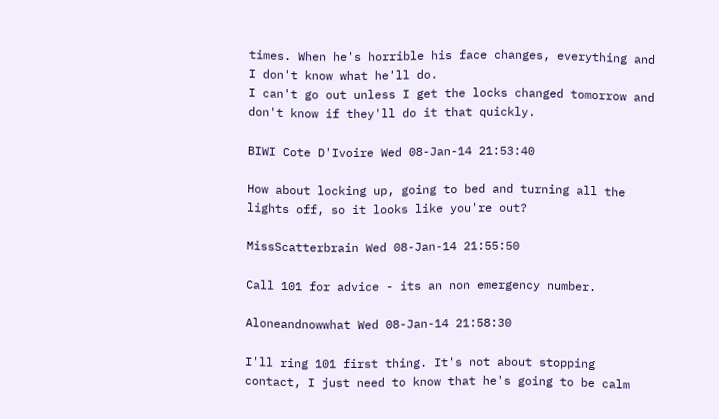times. When he's horrible his face changes, everything and I don't know what he'll do.
I can't go out unless I get the locks changed tomorrow and don't know if they'll do it that quickly.

BIWI Cote D'Ivoire Wed 08-Jan-14 21:53:40

How about locking up, going to bed and turning all the lights off, so it looks like you're out?

MissScatterbrain Wed 08-Jan-14 21:55:50

Call 101 for advice - its an non emergency number.

Aloneandnowwhat Wed 08-Jan-14 21:58:30

I'll ring 101 first thing. It's not about stopping contact, I just need to know that he's going to be calm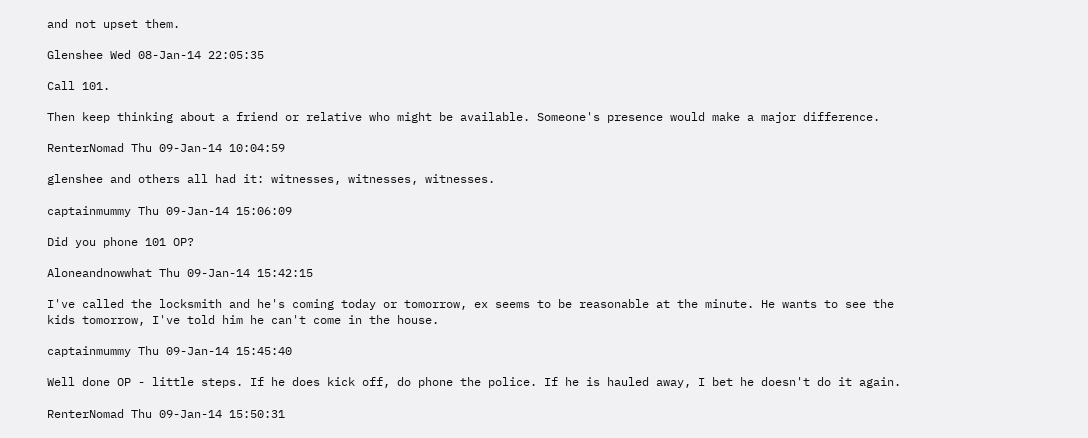and not upset them.

Glenshee Wed 08-Jan-14 22:05:35

Call 101.

Then keep thinking about a friend or relative who might be available. Someone's presence would make a major difference.

RenterNomad Thu 09-Jan-14 10:04:59

glenshee and others all had it: witnesses, witnesses, witnesses.

captainmummy Thu 09-Jan-14 15:06:09

Did you phone 101 OP?

Aloneandnowwhat Thu 09-Jan-14 15:42:15

I've called the locksmith and he's coming today or tomorrow, ex seems to be reasonable at the minute. He wants to see the kids tomorrow, I've told him he can't come in the house.

captainmummy Thu 09-Jan-14 15:45:40

Well done OP - little steps. If he does kick off, do phone the police. If he is hauled away, I bet he doesn't do it again.

RenterNomad Thu 09-Jan-14 15:50:31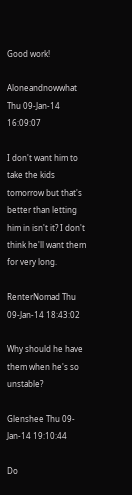Good work!

Aloneandnowwhat Thu 09-Jan-14 16:09:07

I don't want him to take the kids tomorrow but that's better than letting him in isn't it? I don't think he'll want them for very long.

RenterNomad Thu 09-Jan-14 18:43:02

Why should he have them when he's so unstable?

Glenshee Thu 09-Jan-14 19:10:44

Do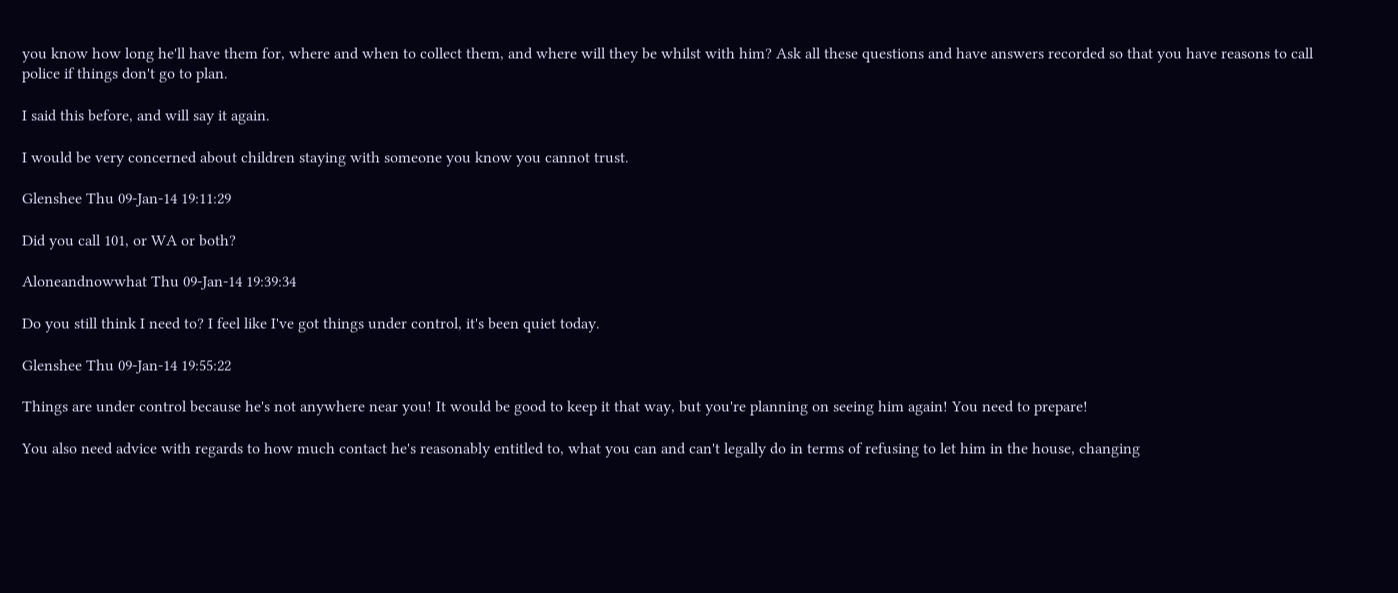you know how long he'll have them for, where and when to collect them, and where will they be whilst with him? Ask all these questions and have answers recorded so that you have reasons to call police if things don't go to plan.

I said this before, and will say it again.

I would be very concerned about children staying with someone you know you cannot trust.

Glenshee Thu 09-Jan-14 19:11:29

Did you call 101, or WA or both?

Aloneandnowwhat Thu 09-Jan-14 19:39:34

Do you still think I need to? I feel like I've got things under control, it's been quiet today.

Glenshee Thu 09-Jan-14 19:55:22

Things are under control because he's not anywhere near you! It would be good to keep it that way, but you're planning on seeing him again! You need to prepare!

You also need advice with regards to how much contact he's reasonably entitled to, what you can and can't legally do in terms of refusing to let him in the house, changing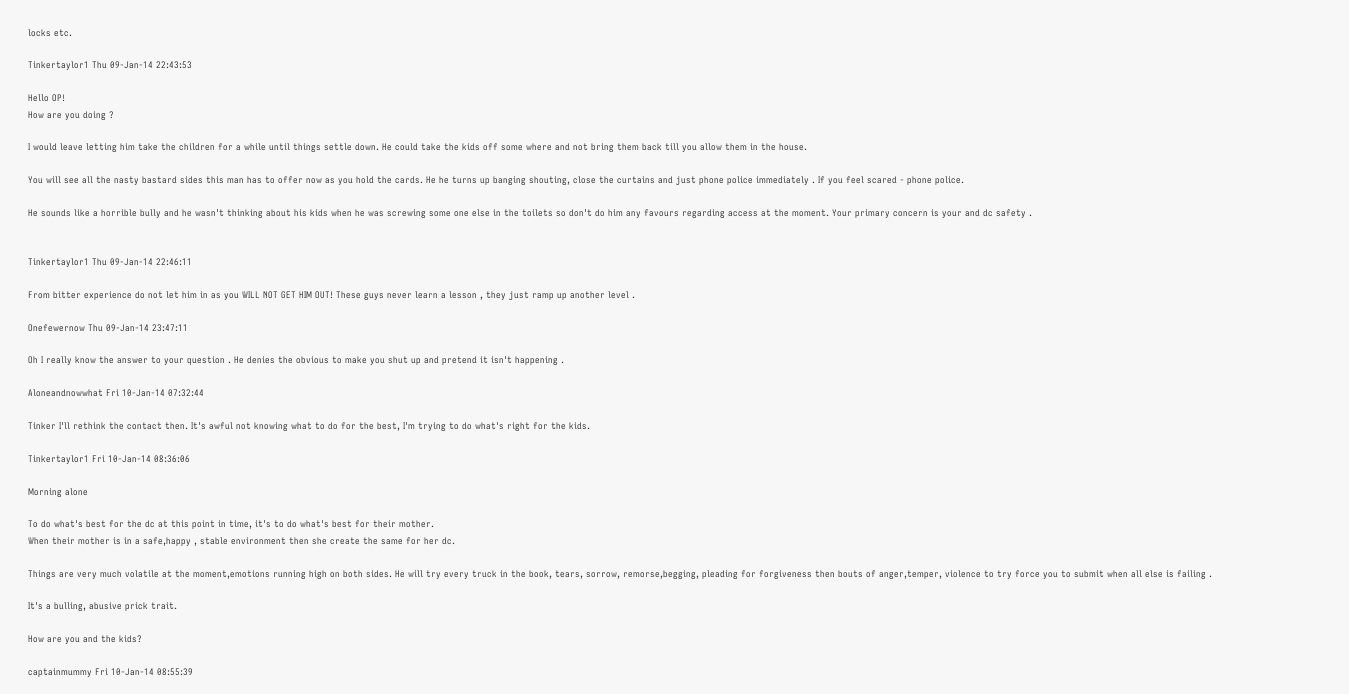locks etc.

Tinkertaylor1 Thu 09-Jan-14 22:43:53

Hello OP!
How are you doing ?

I would leave letting him take the children for a while until things settle down. He could take the kids off some where and not bring them back till you allow them in the house.

You will see all the nasty bastard sides this man has to offer now as you hold the cards. He he turns up banging shouting, close the curtains and just phone police immediately . If you feel scared - phone police.

He sounds like a horrible bully and he wasn't thinking about his kids when he was screwing some one else in the toilets so don't do him any favours regarding access at the moment. Your primary concern is your and dc safety .


Tinkertaylor1 Thu 09-Jan-14 22:46:11

From bitter experience do not let him in as you WILL NOT GET HIM OUT! These guys never learn a lesson , they just ramp up another level .

Onefewernow Thu 09-Jan-14 23:47:11

Oh I really know the answer to your question . He denies the obvious to make you shut up and pretend it isn't happening .

Aloneandnowwhat Fri 10-Jan-14 07:32:44

Tinker I'll rethink the contact then. It's awful not knowing what to do for the best, I'm trying to do what's right for the kids.

Tinkertaylor1 Fri 10-Jan-14 08:36:06

Morning alone

To do what's best for the dc at this point in time, it's to do what's best for their mother.
When their mother is in a safe,happy , stable environment then she create the same for her dc.

Things are very much volatile at the moment,emotions running high on both sides. He will try every truck in the book, tears, sorrow, remorse,begging, pleading for forgiveness then bouts of anger,temper, violence to try force you to submit when all else is failing .

It's a bulling, abusive prick trait.

How are you and the kids?

captainmummy Fri 10-Jan-14 08:55:39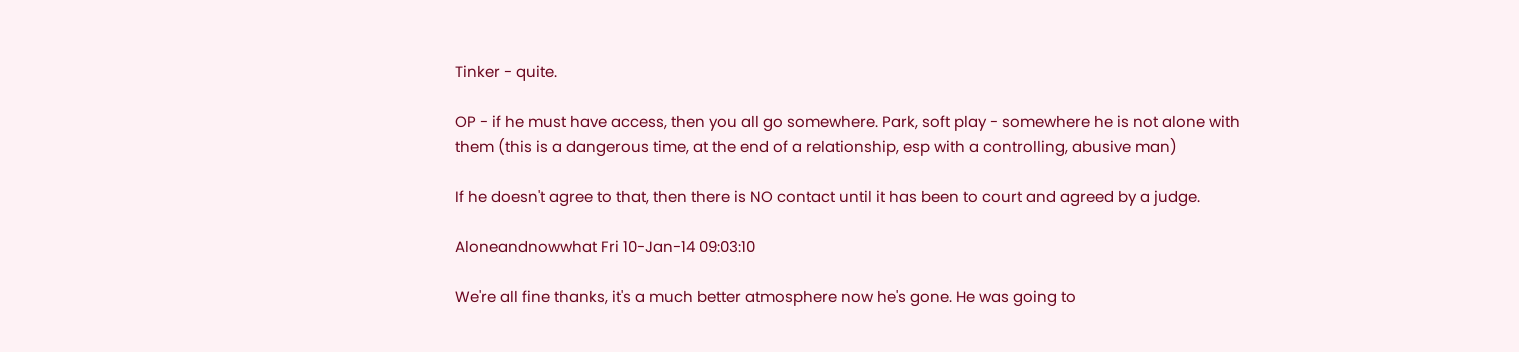Tinker - quite.

OP - if he must have access, then you all go somewhere. Park, soft play - somewhere he is not alone with them (this is a dangerous time, at the end of a relationship, esp with a controlling, abusive man)

If he doesn't agree to that, then there is NO contact until it has been to court and agreed by a judge.

Aloneandnowwhat Fri 10-Jan-14 09:03:10

We're all fine thanks, it's a much better atmosphere now he's gone. He was going to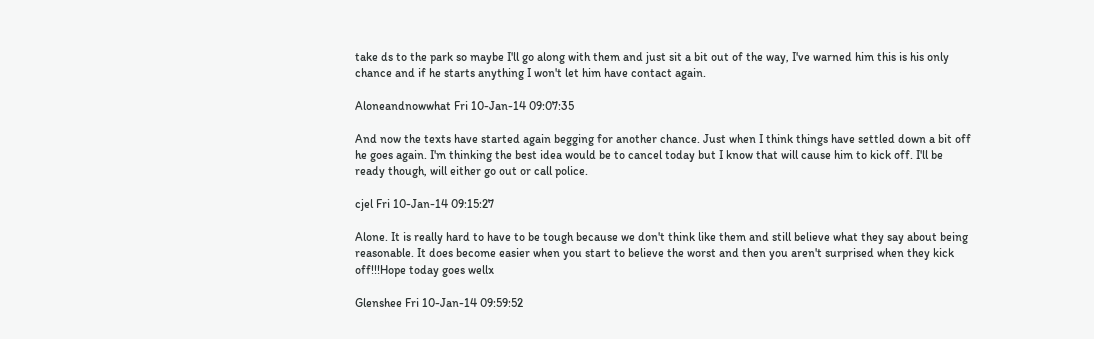take ds to the park so maybe I'll go along with them and just sit a bit out of the way, I've warned him this is his only chance and if he starts anything I won't let him have contact again.

Aloneandnowwhat Fri 10-Jan-14 09:07:35

And now the texts have started again begging for another chance. Just when I think things have settled down a bit off he goes again. I'm thinking the best idea would be to cancel today but I know that will cause him to kick off. I'll be ready though, will either go out or call police.

cjel Fri 10-Jan-14 09:15:27

Alone. It is really hard to have to be tough because we don't think like them and still believe what they say about being reasonable. It does become easier when you start to believe the worst and then you aren't surprised when they kick off!!!Hope today goes wellx

Glenshee Fri 10-Jan-14 09:59:52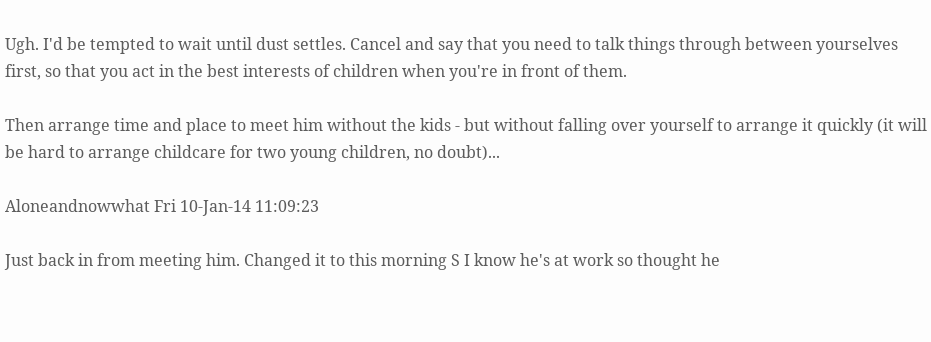Ugh. I'd be tempted to wait until dust settles. Cancel and say that you need to talk things through between yourselves first, so that you act in the best interests of children when you're in front of them.

Then arrange time and place to meet him without the kids - but without falling over yourself to arrange it quickly (it will be hard to arrange childcare for two young children, no doubt)...

Aloneandnowwhat Fri 10-Jan-14 11:09:23

Just back in from meeting him. Changed it to this morning S I know he's at work so thought he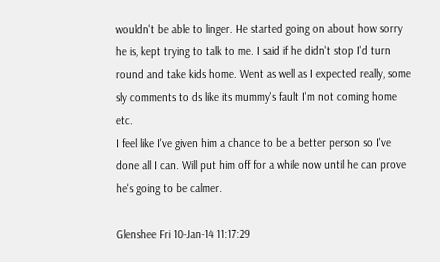wouldn't be able to linger. He started going on about how sorry he is, kept trying to talk to me. I said if he didn't stop I'd turn round and take kids home. Went as well as I expected really, some sly comments to ds like its mummy's fault I'm not coming home etc.
I feel like I've given him a chance to be a better person so I've done all I can. Will put him off for a while now until he can prove he's going to be calmer.

Glenshee Fri 10-Jan-14 11:17:29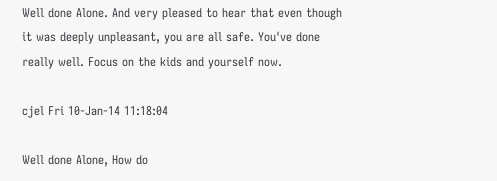Well done Alone. And very pleased to hear that even though it was deeply unpleasant, you are all safe. You've done really well. Focus on the kids and yourself now.

cjel Fri 10-Jan-14 11:18:04

Well done Alone, How do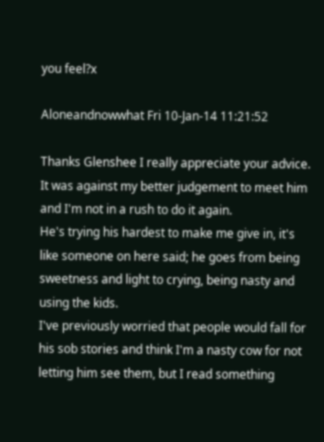you feel?x

Aloneandnowwhat Fri 10-Jan-14 11:21:52

Thanks Glenshee I really appreciate your advice. It was against my better judgement to meet him and I'm not in a rush to do it again.
He's trying his hardest to make me give in, it's like someone on here said; he goes from being sweetness and light to crying, being nasty and using the kids.
I've previously worried that people would fall for his sob stories and think I'm a nasty cow for not letting him see them, but I read something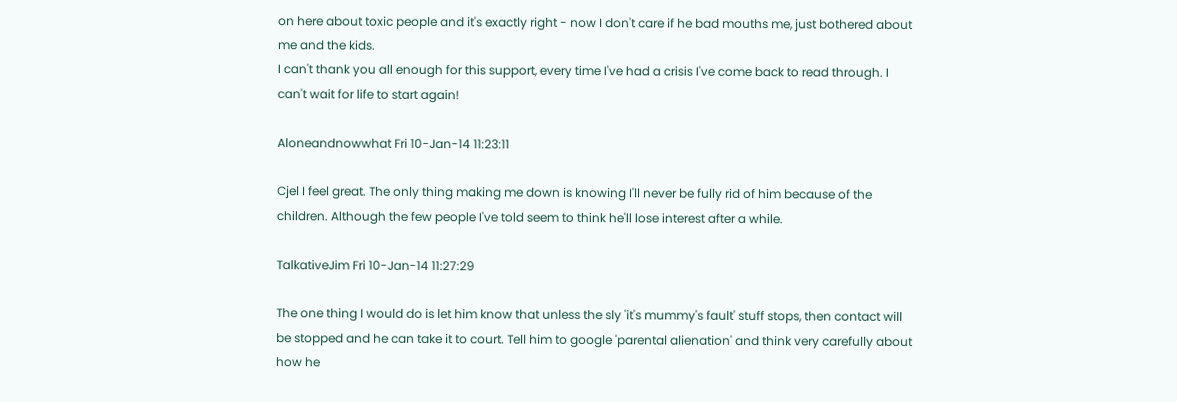on here about toxic people and it's exactly right - now I don't care if he bad mouths me, just bothered about me and the kids.
I can't thank you all enough for this support, every time I've had a crisis I've come back to read through. I can't wait for life to start again!

Aloneandnowwhat Fri 10-Jan-14 11:23:11

Cjel I feel great. The only thing making me down is knowing I'll never be fully rid of him because of the children. Although the few people I've told seem to think he'll lose interest after a while.

TalkativeJim Fri 10-Jan-14 11:27:29

The one thing I would do is let him know that unless the sly 'it's mummy's fault' stuff stops, then contact will be stopped and he can take it to court. Tell him to google 'parental alienation' and think very carefully about how he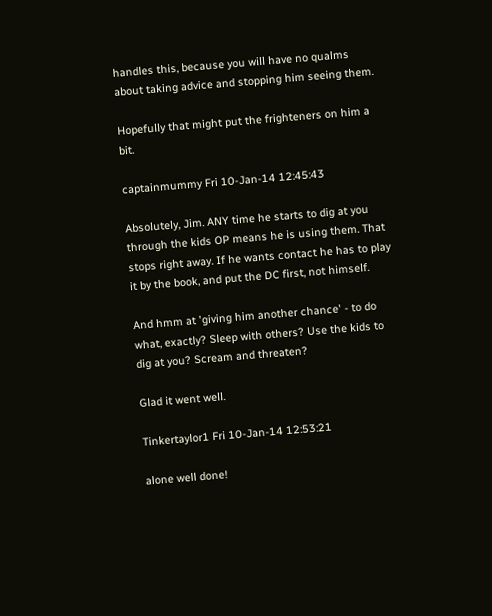handles this, because you will have no qualms about taking advice and stopping him seeing them.

Hopefully that might put the frighteners on him a bit.

captainmummy Fri 10-Jan-14 12:45:43

Absolutely, Jim. ANY time he starts to dig at you through the kids OP means he is using them. That stops right away. If he wants contact he has to play it by the book, and put the DC first, not himself.

And hmm at 'giving him another chance' - to do what, exactly? Sleep with others? Use the kids to dig at you? Scream and threaten?

Glad it went well.

Tinkertaylor1 Fri 10-Jan-14 12:53:21

alone well done!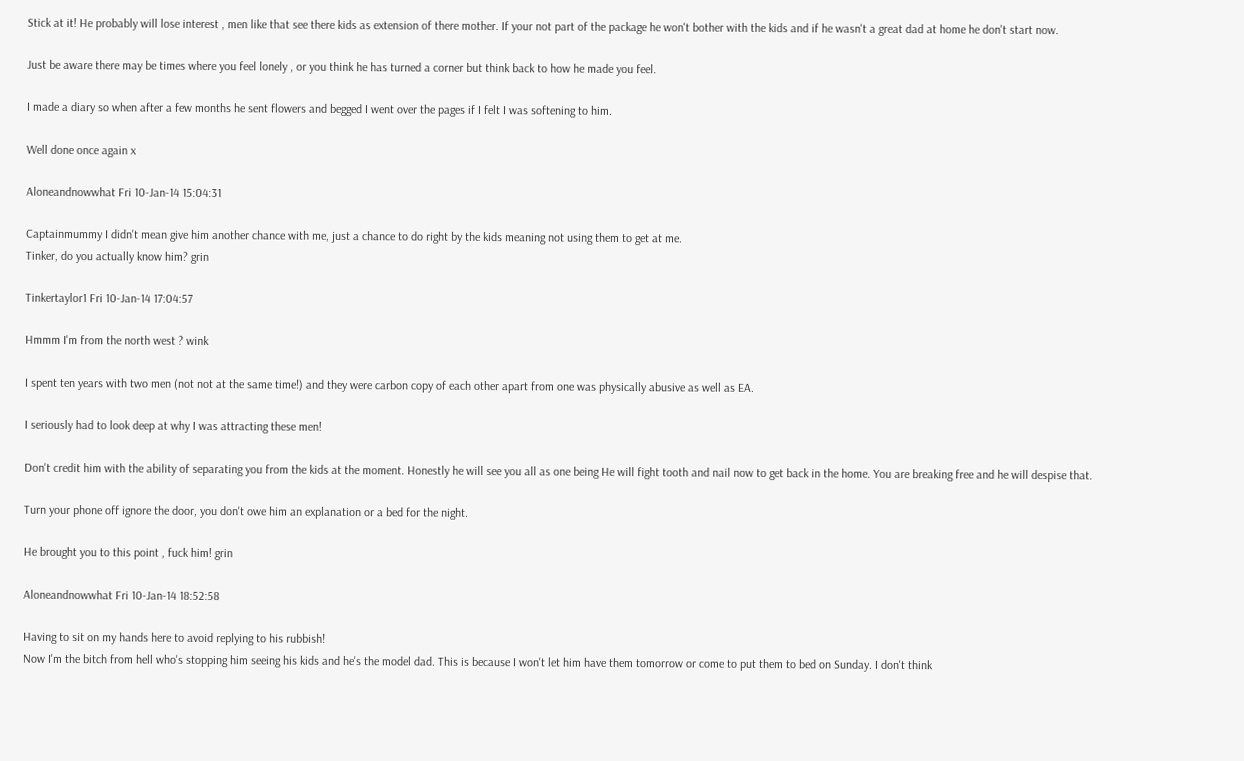Stick at it! He probably will lose interest , men like that see there kids as extension of there mother. If your not part of the package he won't bother with the kids and if he wasn't a great dad at home he don't start now.

Just be aware there may be times where you feel lonely , or you think he has turned a corner but think back to how he made you feel.

I made a diary so when after a few months he sent flowers and begged I went over the pages if I felt I was softening to him.

Well done once again x

Aloneandnowwhat Fri 10-Jan-14 15:04:31

Captainmummy I didn't mean give him another chance with me, just a chance to do right by the kids meaning not using them to get at me.
Tinker, do you actually know him? grin

Tinkertaylor1 Fri 10-Jan-14 17:04:57

Hmmm I'm from the north west ? wink

I spent ten years with two men (not not at the same time!) and they were carbon copy of each other apart from one was physically abusive as well as EA.

I seriously had to look deep at why I was attracting these men!

Don't credit him with the ability of separating you from the kids at the moment. Honestly he will see you all as one being He will fight tooth and nail now to get back in the home. You are breaking free and he will despise that.

Turn your phone off ignore the door, you don't owe him an explanation or a bed for the night.

He brought you to this point , fuck him! grin

Aloneandnowwhat Fri 10-Jan-14 18:52:58

Having to sit on my hands here to avoid replying to his rubbish!
Now I'm the bitch from hell who's stopping him seeing his kids and he's the model dad. This is because I won't let him have them tomorrow or come to put them to bed on Sunday. I don't think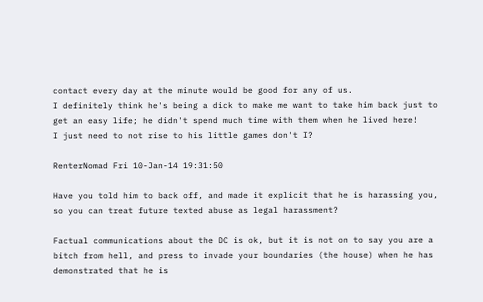contact every day at the minute would be good for any of us.
I definitely think he's being a dick to make me want to take him back just to get an easy life; he didn't spend much time with them when he lived here!
I just need to not rise to his little games don't I?

RenterNomad Fri 10-Jan-14 19:31:50

Have you told him to back off, and made it explicit that he is harassing you, so you can treat future texted abuse as legal harassment?

Factual communications about the DC is ok, but it is not on to say you are a bitch from hell, and press to invade your boundaries (the house) when he has demonstrated that he is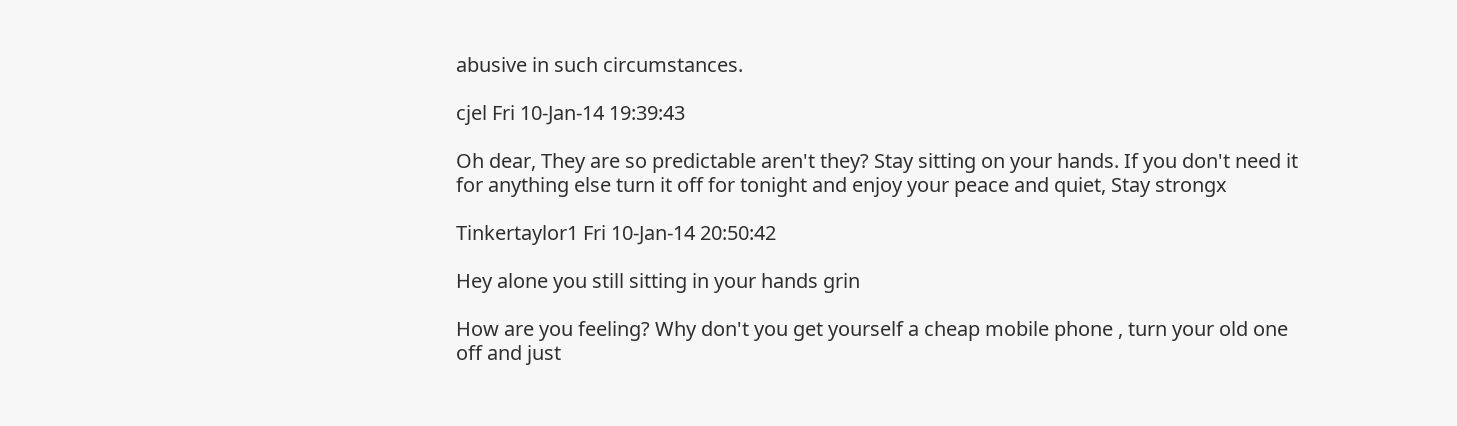abusive in such circumstances.

cjel Fri 10-Jan-14 19:39:43

Oh dear, They are so predictable aren't they? Stay sitting on your hands. If you don't need it for anything else turn it off for tonight and enjoy your peace and quiet, Stay strongx

Tinkertaylor1 Fri 10-Jan-14 20:50:42

Hey alone you still sitting in your hands grin

How are you feeling? Why don't you get yourself a cheap mobile phone , turn your old one off and just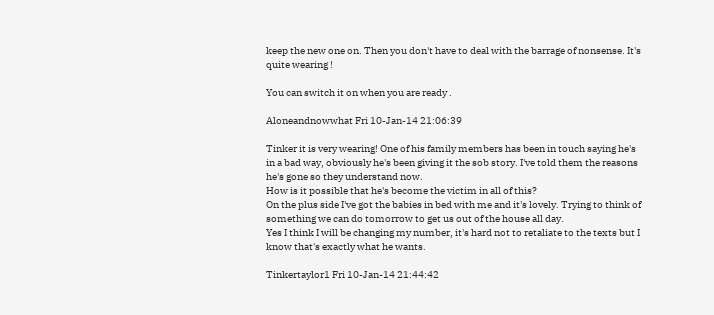keep the new one on. Then you don't have to deal with the barrage of nonsense. It's quite wearing !

You can switch it on when you are ready .

Aloneandnowwhat Fri 10-Jan-14 21:06:39

Tinker it is very wearing! One of his family members has been in touch saying he's in a bad way, obviously he's been giving it the sob story. I've told them the reasons he's gone so they understand now.
How is it possible that he's become the victim in all of this?
On the plus side I've got the babies in bed with me and it's lovely. Trying to think of something we can do tomorrow to get us out of the house all day.
Yes I think I will be changing my number, it's hard not to retaliate to the texts but I know that's exactly what he wants.

Tinkertaylor1 Fri 10-Jan-14 21:44:42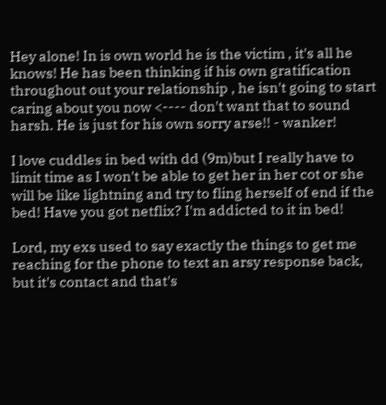Hey alone! In is own world he is the victim , it's all he knows! He has been thinking if his own gratification throughout out your relationship , he isn't going to start caring about you now <---- don't want that to sound harsh. He is just for his own sorry arse!! - wanker!

I love cuddles in bed with dd (9m)but I really have to limit time as I won't be able to get her in her cot or she will be like lightning and try to fling herself of end if the bed! Have you got netflix? I'm addicted to it in bed!

Lord, my exs used to say exactly the things to get me reaching for the phone to text an arsy response back, but it's contact and that's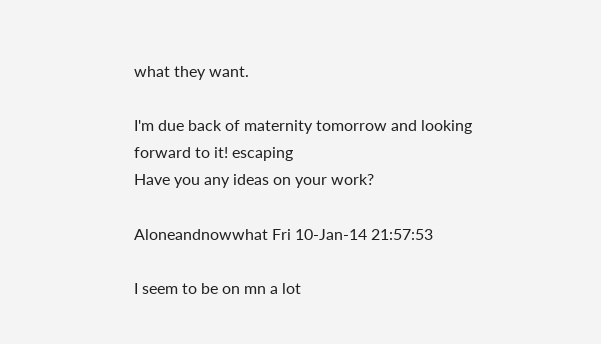what they want.

I'm due back of maternity tomorrow and looking forward to it! escaping
Have you any ideas on your work?

Aloneandnowwhat Fri 10-Jan-14 21:57:53

I seem to be on mn a lot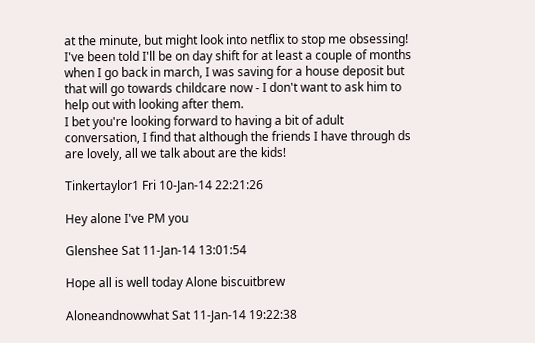at the minute, but might look into netflix to stop me obsessing!
I've been told I'll be on day shift for at least a couple of months when I go back in march, I was saving for a house deposit but that will go towards childcare now - I don't want to ask him to help out with looking after them.
I bet you're looking forward to having a bit of adult conversation, I find that although the friends I have through ds are lovely, all we talk about are the kids!

Tinkertaylor1 Fri 10-Jan-14 22:21:26

Hey alone I've PM you

Glenshee Sat 11-Jan-14 13:01:54

Hope all is well today Alone biscuitbrew

Aloneandnowwhat Sat 11-Jan-14 19:22:38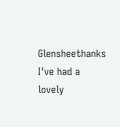Glensheethanks I've had a lovely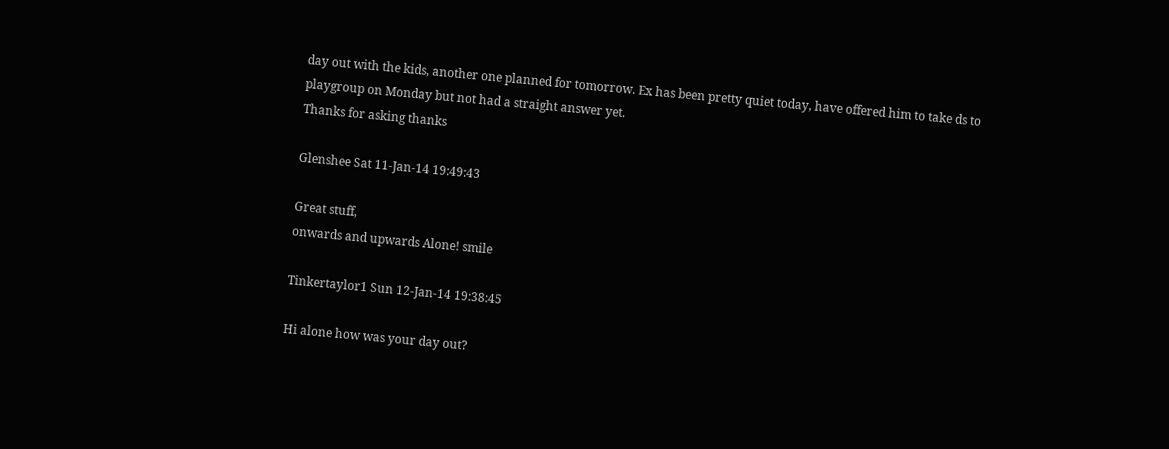day out with the kids, another one planned for tomorrow. Ex has been pretty quiet today, have offered him to take ds to playgroup on Monday but not had a straight answer yet.
Thanks for asking thanks

Glenshee Sat 11-Jan-14 19:49:43

Great stuff,
onwards and upwards Alone! smile

Tinkertaylor1 Sun 12-Jan-14 19:38:45

Hi alone how was your day out?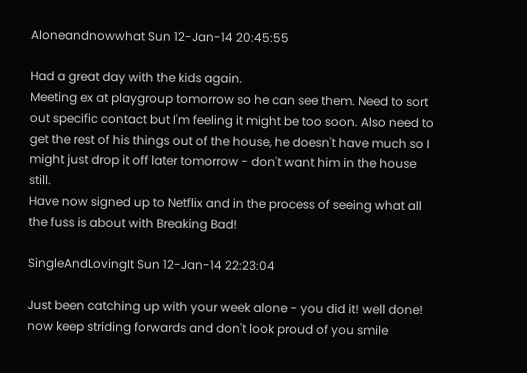Aloneandnowwhat Sun 12-Jan-14 20:45:55

Had a great day with the kids again.
Meeting ex at playgroup tomorrow so he can see them. Need to sort out specific contact but I'm feeling it might be too soon. Also need to get the rest of his things out of the house, he doesn't have much so I might just drop it off later tomorrow - don't want him in the house still.
Have now signed up to Netflix and in the process of seeing what all the fuss is about with Breaking Bad!

SingleAndLovingIt Sun 12-Jan-14 22:23:04

Just been catching up with your week alone - you did it! well done! now keep striding forwards and don't look proud of you smile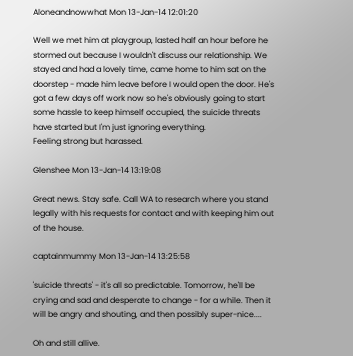Aloneandnowwhat Mon 13-Jan-14 12:01:20

Well we met him at playgroup, lasted half an hour before he stormed out because I wouldn't discuss our relationship. We stayed and had a lovely time, came home to him sat on the doorstep - made him leave before I would open the door. He's got a few days off work now so he's obviously going to start some hassle to keep himself occupied, the suicide threats have started but I'm just ignoring everything.
Feeling strong but harassed.

Glenshee Mon 13-Jan-14 13:19:08

Great news. Stay safe. Call WA to research where you stand legally with his requests for contact and with keeping him out of the house.

captainmummy Mon 13-Jan-14 13:25:58

'suicide threats' - it's all so predictable. Tomorrow, he'll be crying and sad and desperate to change - for a while. Then it will be angry and shouting, and then possibly super-nice....

Oh and still allive.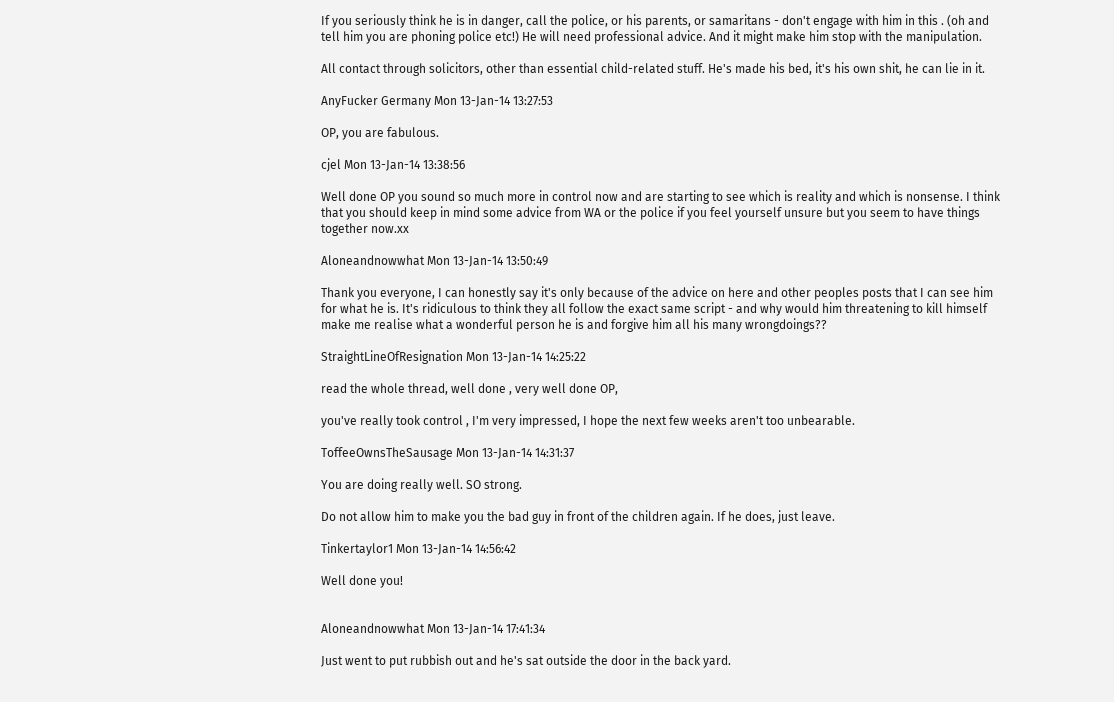If you seriously think he is in danger, call the police, or his parents, or samaritans - don't engage with him in this . (oh and tell him you are phoning police etc!) He will need professional advice. And it might make him stop with the manipulation.

All contact through solicitors, other than essential child-related stuff. He's made his bed, it's his own shit, he can lie in it.

AnyFucker Germany Mon 13-Jan-14 13:27:53

OP, you are fabulous.

cjel Mon 13-Jan-14 13:38:56

Well done OP you sound so much more in control now and are starting to see which is reality and which is nonsense. I think that you should keep in mind some advice from WA or the police if you feel yourself unsure but you seem to have things together now.xx

Aloneandnowwhat Mon 13-Jan-14 13:50:49

Thank you everyone, I can honestly say it's only because of the advice on here and other peoples posts that I can see him for what he is. It's ridiculous to think they all follow the exact same script - and why would him threatening to kill himself make me realise what a wonderful person he is and forgive him all his many wrongdoings??

StraightLineOfResignation Mon 13-Jan-14 14:25:22

read the whole thread, well done , very well done OP,

you've really took control , I'm very impressed, I hope the next few weeks aren't too unbearable.

ToffeeOwnsTheSausage Mon 13-Jan-14 14:31:37

You are doing really well. SO strong.

Do not allow him to make you the bad guy in front of the children again. If he does, just leave.

Tinkertaylor1 Mon 13-Jan-14 14:56:42

Well done you!


Aloneandnowwhat Mon 13-Jan-14 17:41:34

Just went to put rubbish out and he's sat outside the door in the back yard.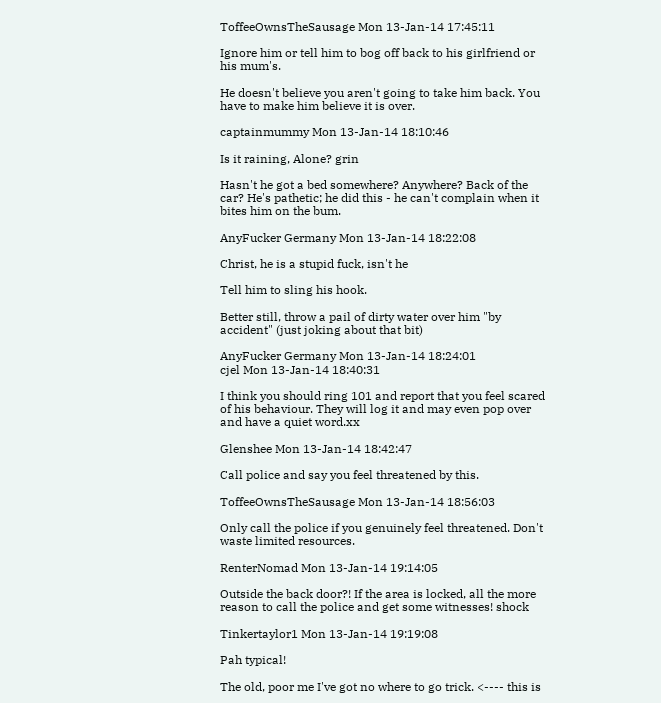ToffeeOwnsTheSausage Mon 13-Jan-14 17:45:11

Ignore him or tell him to bog off back to his girlfriend or his mum's.

He doesn't believe you aren't going to take him back. You have to make him believe it is over.

captainmummy Mon 13-Jan-14 18:10:46

Is it raining, Alone? grin

Hasn't he got a bed somewhere? Anywhere? Back of the car? He's pathetic; he did this - he can't complain when it bites him on the bum.

AnyFucker Germany Mon 13-Jan-14 18:22:08

Christ, he is a stupid fuck, isn't he

Tell him to sling his hook.

Better still, throw a pail of dirty water over him "by accident" (just joking about that bit)

AnyFucker Germany Mon 13-Jan-14 18:24:01
cjel Mon 13-Jan-14 18:40:31

I think you should ring 101 and report that you feel scared of his behaviour. They will log it and may even pop over and have a quiet word.xx

Glenshee Mon 13-Jan-14 18:42:47

Call police and say you feel threatened by this.

ToffeeOwnsTheSausage Mon 13-Jan-14 18:56:03

Only call the police if you genuinely feel threatened. Don't waste limited resources.

RenterNomad Mon 13-Jan-14 19:14:05

Outside the back door?! If the area is locked, all the more reason to call the police and get some witnesses! shock

Tinkertaylor1 Mon 13-Jan-14 19:19:08

Pah typical!

The old, poor me I've got no where to go trick. <---- this is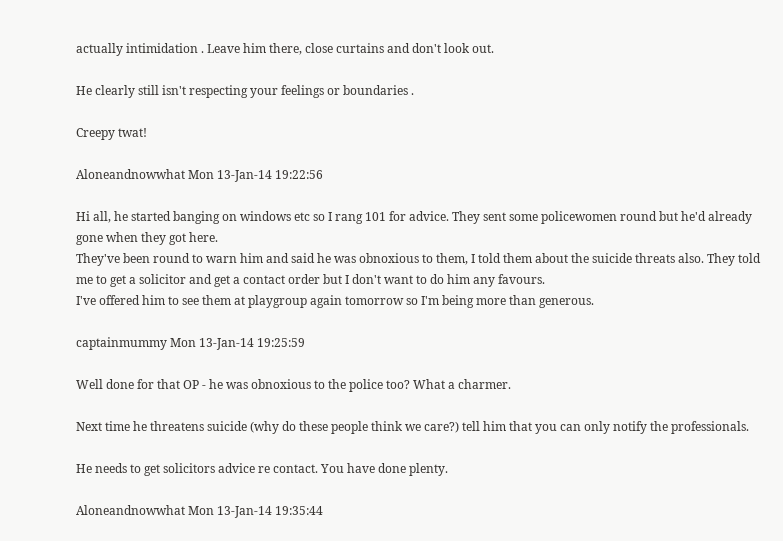actually intimidation . Leave him there, close curtains and don't look out.

He clearly still isn't respecting your feelings or boundaries .

Creepy twat!

Aloneandnowwhat Mon 13-Jan-14 19:22:56

Hi all, he started banging on windows etc so I rang 101 for advice. They sent some policewomen round but he'd already gone when they got here.
They've been round to warn him and said he was obnoxious to them, I told them about the suicide threats also. They told me to get a solicitor and get a contact order but I don't want to do him any favours.
I've offered him to see them at playgroup again tomorrow so I'm being more than generous.

captainmummy Mon 13-Jan-14 19:25:59

Well done for that OP - he was obnoxious to the police too? What a charmer.

Next time he threatens suicide (why do these people think we care?) tell him that you can only notify the professionals.

He needs to get solicitors advice re contact. You have done plenty.

Aloneandnowwhat Mon 13-Jan-14 19:35:44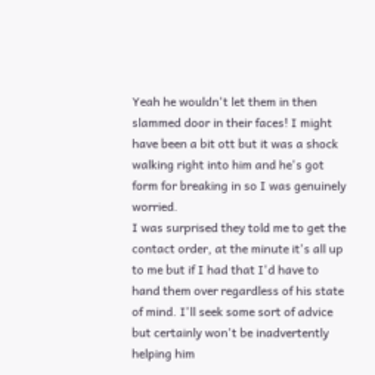Yeah he wouldn't let them in then slammed door in their faces! I might have been a bit ott but it was a shock walking right into him and he's got form for breaking in so I was genuinely worried.
I was surprised they told me to get the contact order, at the minute it's all up to me but if I had that I'd have to hand them over regardless of his state of mind. I'll seek some sort of advice but certainly won't be inadvertently helping him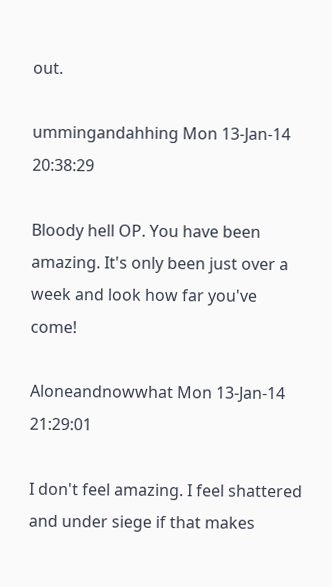out.

ummingandahhing Mon 13-Jan-14 20:38:29

Bloody hell OP. You have been amazing. It's only been just over a week and look how far you've come!

Aloneandnowwhat Mon 13-Jan-14 21:29:01

I don't feel amazing. I feel shattered and under siege if that makes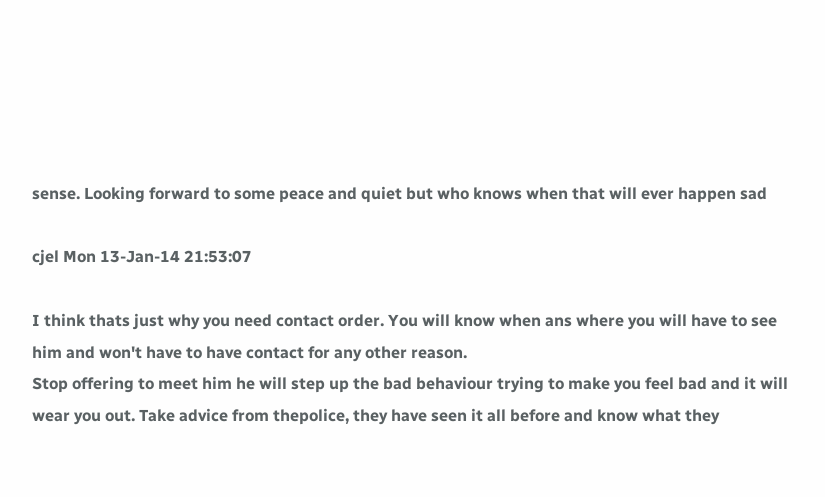sense. Looking forward to some peace and quiet but who knows when that will ever happen sad

cjel Mon 13-Jan-14 21:53:07

I think thats just why you need contact order. You will know when ans where you will have to see him and won't have to have contact for any other reason.
Stop offering to meet him he will step up the bad behaviour trying to make you feel bad and it will wear you out. Take advice from thepolice, they have seen it all before and know what they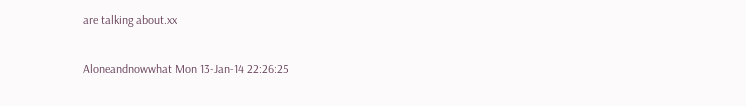are talking about.xx

Aloneandnowwhat Mon 13-Jan-14 22:26:25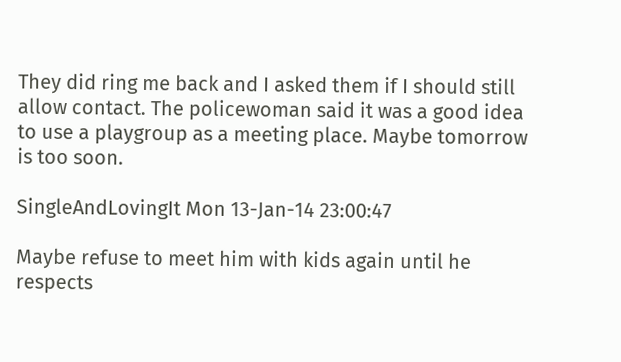They did ring me back and I asked them if I should still allow contact. The policewoman said it was a good idea to use a playgroup as a meeting place. Maybe tomorrow is too soon.

SingleAndLovingIt Mon 13-Jan-14 23:00:47

Maybe refuse to meet him with kids again until he respects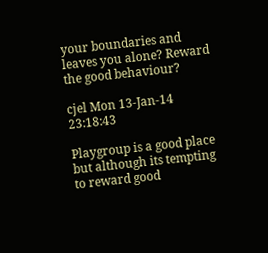your boundaries and leaves you alone? Reward the good behaviour?

cjel Mon 13-Jan-14 23:18:43

Playgroup is a good place but although its tempting to reward good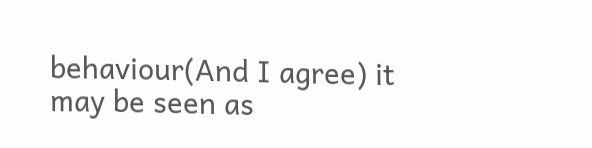behaviour(And I agree) it may be seen as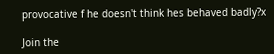provocative f he doesn't think hes behaved badly?x

Join the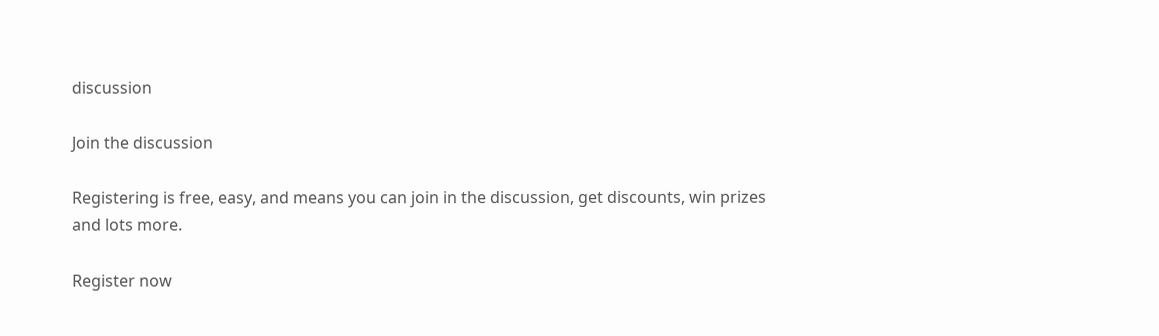discussion

Join the discussion

Registering is free, easy, and means you can join in the discussion, get discounts, win prizes and lots more.

Register now